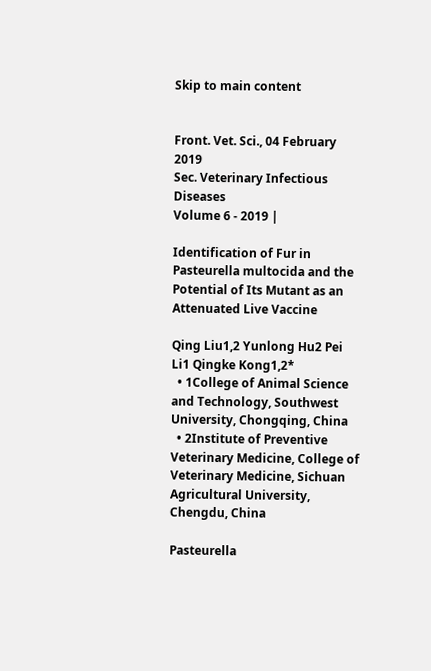Skip to main content


Front. Vet. Sci., 04 February 2019
Sec. Veterinary Infectious Diseases
Volume 6 - 2019 |

Identification of Fur in Pasteurella multocida and the Potential of Its Mutant as an Attenuated Live Vaccine

Qing Liu1,2 Yunlong Hu2 Pei Li1 Qingke Kong1,2*
  • 1College of Animal Science and Technology, Southwest University, Chongqing, China
  • 2Institute of Preventive Veterinary Medicine, College of Veterinary Medicine, Sichuan Agricultural University, Chengdu, China

Pasteurella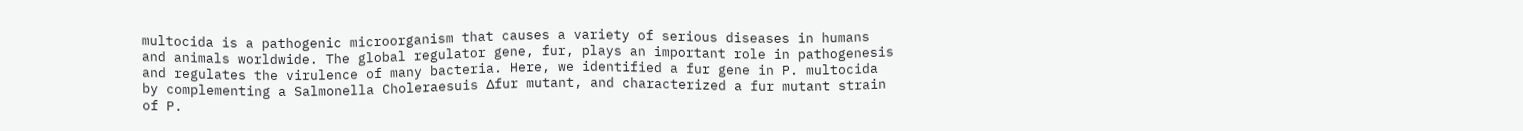multocida is a pathogenic microorganism that causes a variety of serious diseases in humans and animals worldwide. The global regulator gene, fur, plays an important role in pathogenesis and regulates the virulence of many bacteria. Here, we identified a fur gene in P. multocida by complementing a Salmonella Choleraesuis Δfur mutant, and characterized a fur mutant strain of P.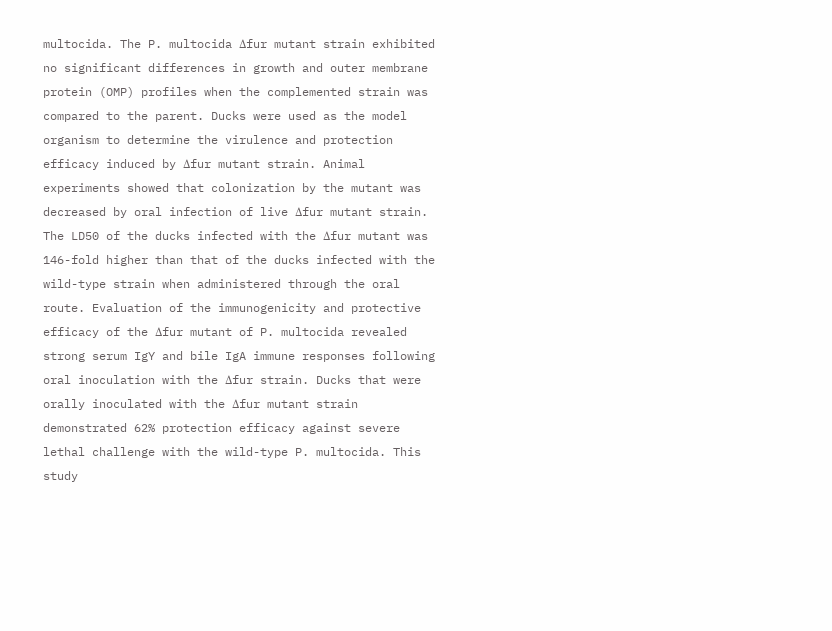multocida. The P. multocida Δfur mutant strain exhibited no significant differences in growth and outer membrane protein (OMP) profiles when the complemented strain was compared to the parent. Ducks were used as the model organism to determine the virulence and protection efficacy induced by Δfur mutant strain. Animal experiments showed that colonization by the mutant was decreased by oral infection of live Δfur mutant strain. The LD50 of the ducks infected with the Δfur mutant was 146-fold higher than that of the ducks infected with the wild-type strain when administered through the oral route. Evaluation of the immunogenicity and protective efficacy of the Δfur mutant of P. multocida revealed strong serum IgY and bile IgA immune responses following oral inoculation with the Δfur strain. Ducks that were orally inoculated with the Δfur mutant strain demonstrated 62% protection efficacy against severe lethal challenge with the wild-type P. multocida. This study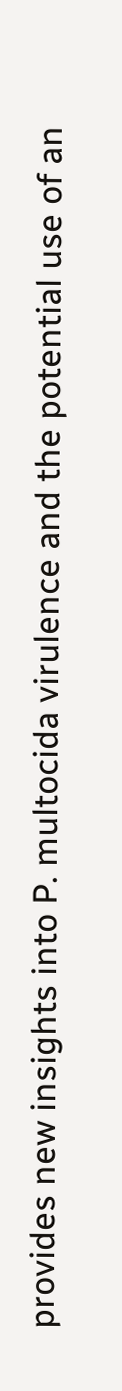provides new insights into P. multocida virulence and the potential use of an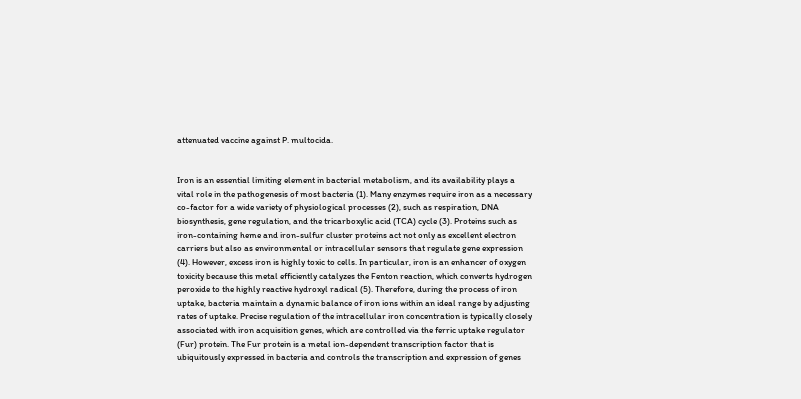attenuated vaccine against P. multocida.


Iron is an essential limiting element in bacterial metabolism, and its availability plays a vital role in the pathogenesis of most bacteria (1). Many enzymes require iron as a necessary co-factor for a wide variety of physiological processes (2), such as respiration, DNA biosynthesis, gene regulation, and the tricarboxylic acid (TCA) cycle (3). Proteins such as iron-containing heme and iron-sulfur cluster proteins act not only as excellent electron carriers but also as environmental or intracellular sensors that regulate gene expression (4). However, excess iron is highly toxic to cells. In particular, iron is an enhancer of oxygen toxicity because this metal efficiently catalyzes the Fenton reaction, which converts hydrogen peroxide to the highly reactive hydroxyl radical (5). Therefore, during the process of iron uptake, bacteria maintain a dynamic balance of iron ions within an ideal range by adjusting rates of uptake. Precise regulation of the intracellular iron concentration is typically closely associated with iron acquisition genes, which are controlled via the ferric uptake regulator (Fur) protein. The Fur protein is a metal ion-dependent transcription factor that is ubiquitously expressed in bacteria and controls the transcription and expression of genes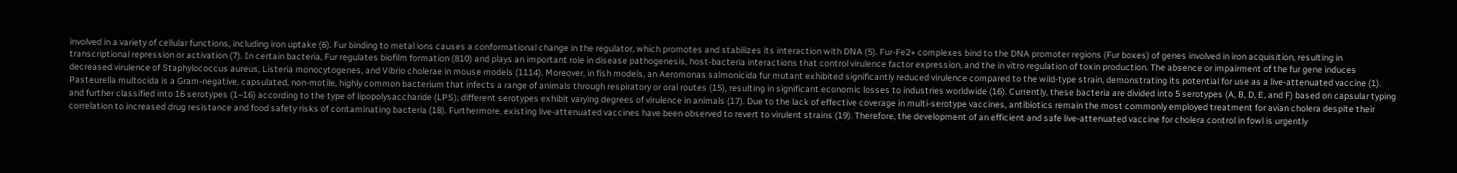involved in a variety of cellular functions, including iron uptake (6). Fur binding to metal ions causes a conformational change in the regulator, which promotes and stabilizes its interaction with DNA (5). Fur-Fe2+ complexes bind to the DNA promoter regions (Fur boxes) of genes involved in iron acquisition, resulting in transcriptional repression or activation (7). In certain bacteria, Fur regulates biofilm formation (810) and plays an important role in disease pathogenesis, host-bacteria interactions that control virulence factor expression, and the in vitro regulation of toxin production. The absence or impairment of the fur gene induces decreased virulence of Staphylococcus aureus, Listeria monocytogenes, and Vibrio cholerae in mouse models (1114). Moreover, in fish models, an Aeromonas salmonicida fur mutant exhibited significantly reduced virulence compared to the wild-type strain, demonstrating its potential for use as a live-attenuated vaccine (1). Pasteurella multocida is a Gram-negative, capsulated, non-motile, highly common bacterium that infects a range of animals through respiratory or oral routes (15), resulting in significant economic losses to industries worldwide (16). Currently, these bacteria are divided into 5 serotypes (A, B, D, E, and F) based on capsular typing and further classified into 16 serotypes (1–16) according to the type of lipopolysaccharide (LPS); different serotypes exhibit varying degrees of virulence in animals (17). Due to the lack of effective coverage in multi-serotype vaccines, antibiotics remain the most commonly employed treatment for avian cholera despite their correlation to increased drug resistance and food safety risks of contaminating bacteria (18). Furthermore, existing live-attenuated vaccines have been observed to revert to virulent strains (19). Therefore, the development of an efficient and safe live-attenuated vaccine for cholera control in fowl is urgently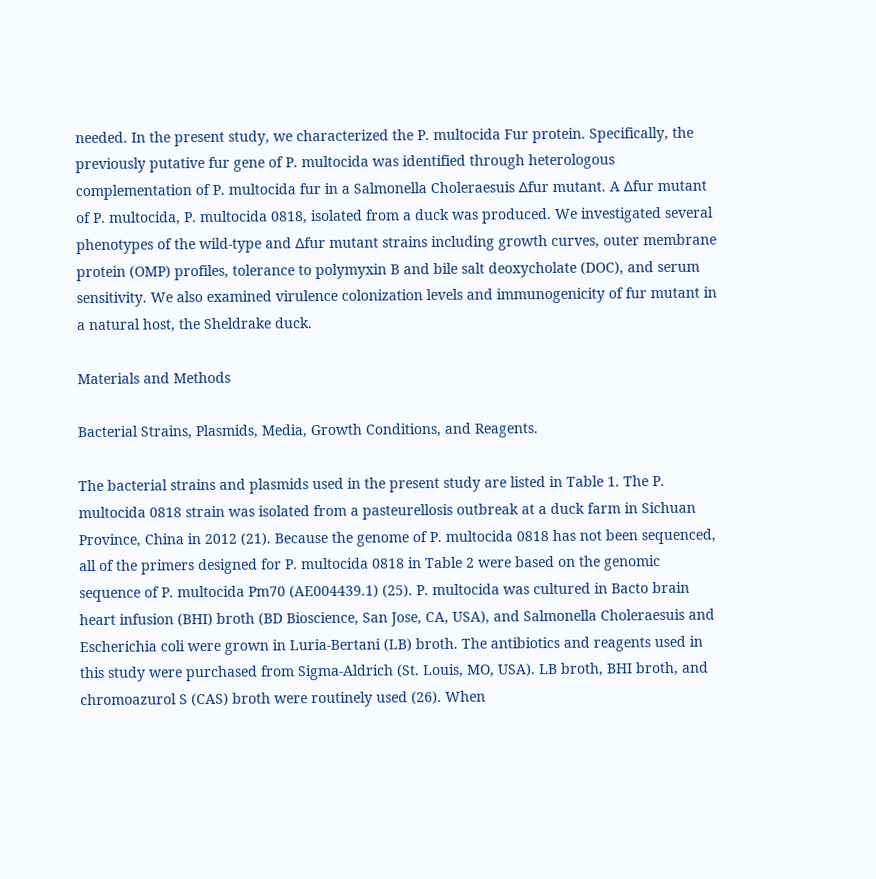needed. In the present study, we characterized the P. multocida Fur protein. Specifically, the previously putative fur gene of P. multocida was identified through heterologous complementation of P. multocida fur in a Salmonella Choleraesuis Δfur mutant. A Δfur mutant of P. multocida, P. multocida 0818, isolated from a duck was produced. We investigated several phenotypes of the wild-type and Δfur mutant strains including growth curves, outer membrane protein (OMP) profiles, tolerance to polymyxin B and bile salt deoxycholate (DOC), and serum sensitivity. We also examined virulence colonization levels and immunogenicity of fur mutant in a natural host, the Sheldrake duck.

Materials and Methods

Bacterial Strains, Plasmids, Media, Growth Conditions, and Reagents.

The bacterial strains and plasmids used in the present study are listed in Table 1. The P. multocida 0818 strain was isolated from a pasteurellosis outbreak at a duck farm in Sichuan Province, China in 2012 (21). Because the genome of P. multocida 0818 has not been sequenced, all of the primers designed for P. multocida 0818 in Table 2 were based on the genomic sequence of P. multocida Pm70 (AE004439.1) (25). P. multocida was cultured in Bacto brain heart infusion (BHI) broth (BD Bioscience, San Jose, CA, USA), and Salmonella Choleraesuis and Escherichia coli were grown in Luria-Bertani (LB) broth. The antibiotics and reagents used in this study were purchased from Sigma-Aldrich (St. Louis, MO, USA). LB broth, BHI broth, and chromoazurol S (CAS) broth were routinely used (26). When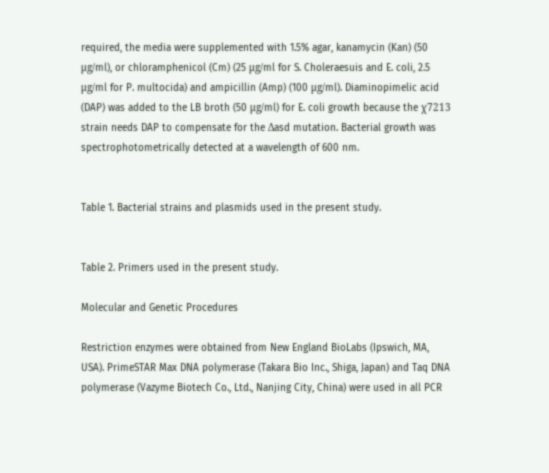required, the media were supplemented with 1.5% agar, kanamycin (Kan) (50 μg/ml), or chloramphenicol (Cm) (25 μg/ml for S. Choleraesuis and E. coli, 2.5 μg/ml for P. multocida) and ampicillin (Amp) (100 μg/ml). Diaminopimelic acid (DAP) was added to the LB broth (50 μg/ml) for E. coli growth because the χ7213 strain needs DAP to compensate for the Δasd mutation. Bacterial growth was spectrophotometrically detected at a wavelength of 600 nm.


Table 1. Bacterial strains and plasmids used in the present study.


Table 2. Primers used in the present study.

Molecular and Genetic Procedures

Restriction enzymes were obtained from New England BioLabs (Ipswich, MA, USA). PrimeSTAR Max DNA polymerase (Takara Bio Inc., Shiga, Japan) and Taq DNA polymerase (Vazyme Biotech Co., Ltd., Nanjing City, China) were used in all PCR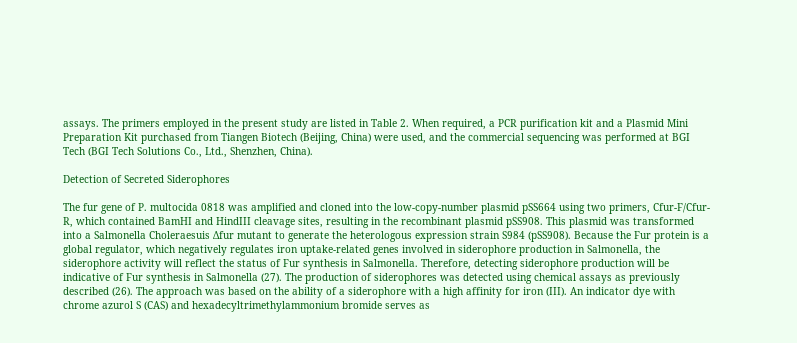assays. The primers employed in the present study are listed in Table 2. When required, a PCR purification kit and a Plasmid Mini Preparation Kit purchased from Tiangen Biotech (Beijing, China) were used, and the commercial sequencing was performed at BGI Tech (BGI Tech Solutions Co., Ltd., Shenzhen, China).

Detection of Secreted Siderophores

The fur gene of P. multocida 0818 was amplified and cloned into the low-copy-number plasmid pSS664 using two primers, Cfur-F/Cfur-R, which contained BamHI and HindIII cleavage sites, resulting in the recombinant plasmid pSS908. This plasmid was transformed into a Salmonella Choleraesuis Δfur mutant to generate the heterologous expression strain S984 (pSS908). Because the Fur protein is a global regulator, which negatively regulates iron uptake-related genes involved in siderophore production in Salmonella, the siderophore activity will reflect the status of Fur synthesis in Salmonella. Therefore, detecting siderophore production will be indicative of Fur synthesis in Salmonella (27). The production of siderophores was detected using chemical assays as previously described (26). The approach was based on the ability of a siderophore with a high affinity for iron (III). An indicator dye with chrome azurol S (CAS) and hexadecyltrimethylammonium bromide serves as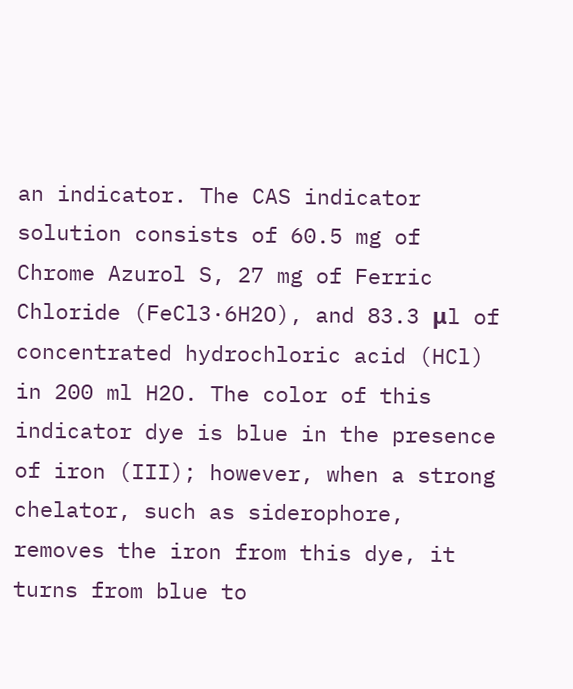an indicator. The CAS indicator solution consists of 60.5 mg of Chrome Azurol S, 27 mg of Ferric Chloride (FeCl3·6H2O), and 83.3 μl of concentrated hydrochloric acid (HCl) in 200 ml H2O. The color of this indicator dye is blue in the presence of iron (III); however, when a strong chelator, such as siderophore, removes the iron from this dye, it turns from blue to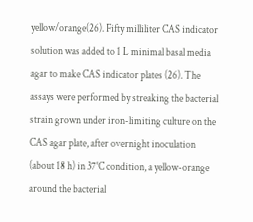yellow/orange(26). Fifty milliliter CAS indicator solution was added to 1 L minimal basal media agar to make CAS indicator plates (26). The assays were performed by streaking the bacterial strain grown under iron-limiting culture on the CAS agar plate, after overnight inoculation (about 18 h) in 37°C condition, a yellow-orange around the bacterial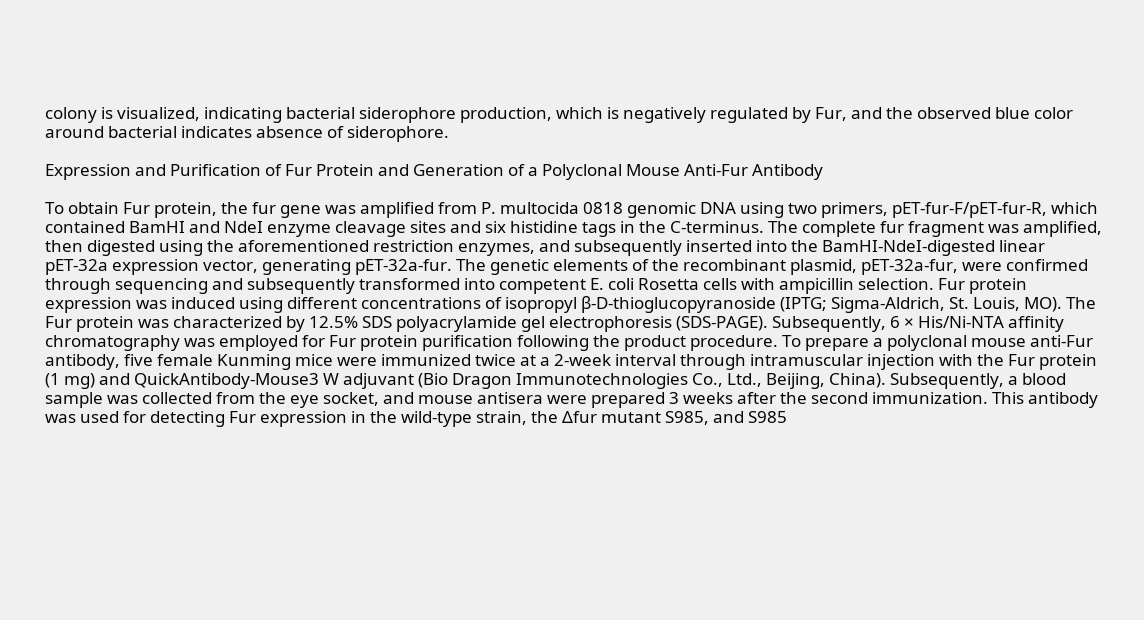colony is visualized, indicating bacterial siderophore production, which is negatively regulated by Fur, and the observed blue color around bacterial indicates absence of siderophore.

Expression and Purification of Fur Protein and Generation of a Polyclonal Mouse Anti-Fur Antibody

To obtain Fur protein, the fur gene was amplified from P. multocida 0818 genomic DNA using two primers, pET-fur-F/pET-fur-R, which contained BamHI and NdeI enzyme cleavage sites and six histidine tags in the C-terminus. The complete fur fragment was amplified, then digested using the aforementioned restriction enzymes, and subsequently inserted into the BamHI-NdeI-digested linear pET-32a expression vector, generating pET-32a-fur. The genetic elements of the recombinant plasmid, pET-32a-fur, were confirmed through sequencing and subsequently transformed into competent E. coli Rosetta cells with ampicillin selection. Fur protein expression was induced using different concentrations of isopropyl β-D-thioglucopyranoside (IPTG; Sigma-Aldrich, St. Louis, MO). The Fur protein was characterized by 12.5% SDS polyacrylamide gel electrophoresis (SDS-PAGE). Subsequently, 6 × His/Ni-NTA affinity chromatography was employed for Fur protein purification following the product procedure. To prepare a polyclonal mouse anti-Fur antibody, five female Kunming mice were immunized twice at a 2-week interval through intramuscular injection with the Fur protein (1 mg) and QuickAntibody-Mouse3 W adjuvant (Bio Dragon Immunotechnologies Co., Ltd., Beijing, China). Subsequently, a blood sample was collected from the eye socket, and mouse antisera were prepared 3 weeks after the second immunization. This antibody was used for detecting Fur expression in the wild-type strain, the Δfur mutant S985, and S985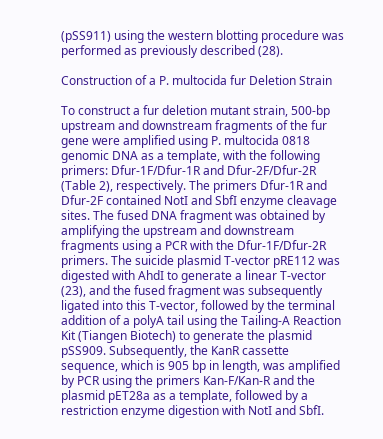(pSS911) using the western blotting procedure was performed as previously described (28).

Construction of a P. multocida fur Deletion Strain

To construct a fur deletion mutant strain, 500-bp upstream and downstream fragments of the fur gene were amplified using P. multocida 0818 genomic DNA as a template, with the following primers: Dfur-1F/Dfur-1R and Dfur-2F/Dfur-2R (Table 2), respectively. The primers Dfur-1R and Dfur-2F contained NotI and SbfI enzyme cleavage sites. The fused DNA fragment was obtained by amplifying the upstream and downstream fragments using a PCR with the Dfur-1F/Dfur-2R primers. The suicide plasmid T-vector pRE112 was digested with AhdI to generate a linear T-vector (23), and the fused fragment was subsequently ligated into this T-vector, followed by the terminal addition of a polyA tail using the Tailing-A Reaction Kit (Tiangen Biotech) to generate the plasmid pSS909. Subsequently, the KanR cassette sequence, which is 905 bp in length, was amplified by PCR using the primers Kan-F/Kan-R and the plasmid pET28a as a template, followed by a restriction enzyme digestion with NotI and SbfI.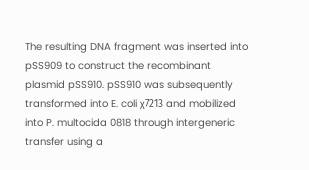The resulting DNA fragment was inserted into pSS909 to construct the recombinant plasmid pSS910. pSS910 was subsequently transformed into E. coli χ7213 and mobilized into P. multocida 0818 through intergeneric transfer using a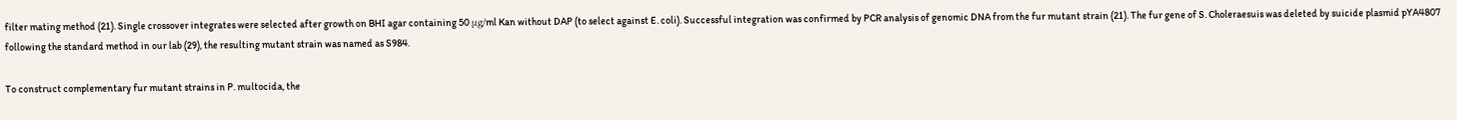filter mating method (21). Single crossover integrates were selected after growth on BHI agar containing 50 μg/ml Kan without DAP (to select against E. coli). Successful integration was confirmed by PCR analysis of genomic DNA from the fur mutant strain (21). The fur gene of S. Choleraesuis was deleted by suicide plasmid pYA4807 following the standard method in our lab (29), the resulting mutant strain was named as S984.

To construct complementary fur mutant strains in P. multocida, the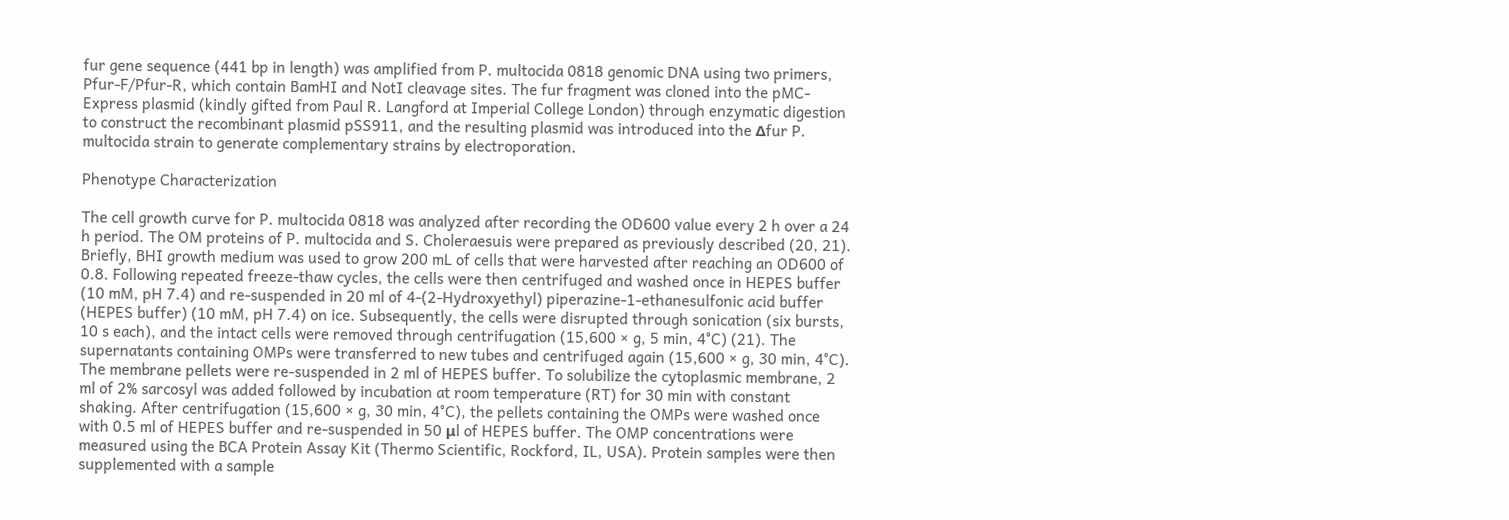fur gene sequence (441 bp in length) was amplified from P. multocida 0818 genomic DNA using two primers, Pfur-F/Pfur-R, which contain BamHI and NotI cleavage sites. The fur fragment was cloned into the pMC-Express plasmid (kindly gifted from Paul R. Langford at Imperial College London) through enzymatic digestion to construct the recombinant plasmid pSS911, and the resulting plasmid was introduced into the Δfur P. multocida strain to generate complementary strains by electroporation.

Phenotype Characterization

The cell growth curve for P. multocida 0818 was analyzed after recording the OD600 value every 2 h over a 24 h period. The OM proteins of P. multocida and S. Choleraesuis were prepared as previously described (20, 21). Briefly, BHI growth medium was used to grow 200 mL of cells that were harvested after reaching an OD600 of 0.8. Following repeated freeze-thaw cycles, the cells were then centrifuged and washed once in HEPES buffer (10 mM, pH 7.4) and re-suspended in 20 ml of 4-(2-Hydroxyethyl) piperazine-1-ethanesulfonic acid buffer (HEPES buffer) (10 mM, pH 7.4) on ice. Subsequently, the cells were disrupted through sonication (six bursts, 10 s each), and the intact cells were removed through centrifugation (15,600 × g, 5 min, 4°C) (21). The supernatants containing OMPs were transferred to new tubes and centrifuged again (15,600 × g, 30 min, 4°C). The membrane pellets were re-suspended in 2 ml of HEPES buffer. To solubilize the cytoplasmic membrane, 2 ml of 2% sarcosyl was added followed by incubation at room temperature (RT) for 30 min with constant shaking. After centrifugation (15,600 × g, 30 min, 4°C), the pellets containing the OMPs were washed once with 0.5 ml of HEPES buffer and re-suspended in 50 μl of HEPES buffer. The OMP concentrations were measured using the BCA Protein Assay Kit (Thermo Scientific, Rockford, IL, USA). Protein samples were then supplemented with a sample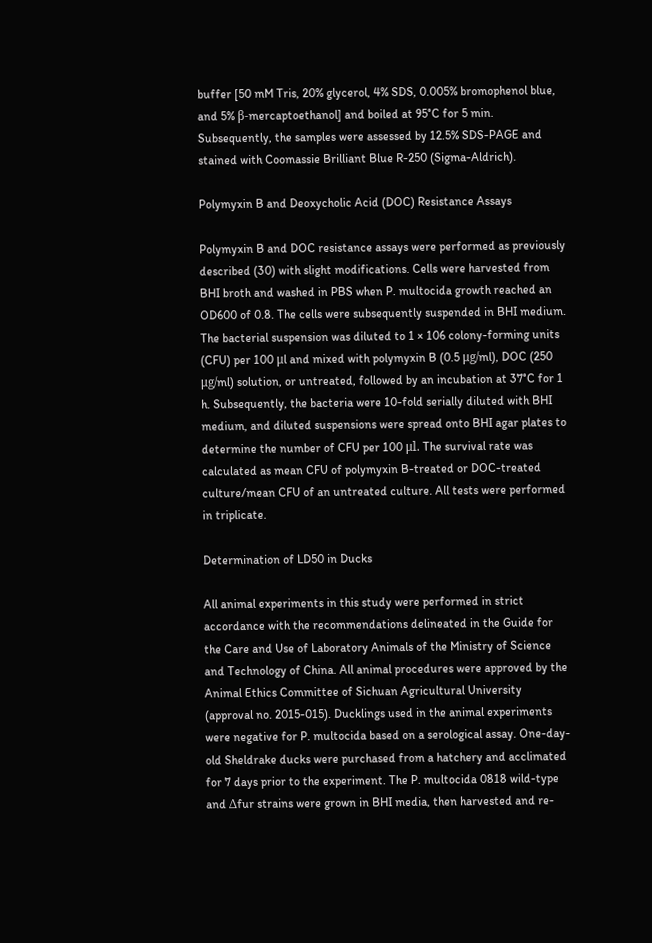buffer [50 mM Tris, 20% glycerol, 4% SDS, 0.005% bromophenol blue, and 5% β-mercaptoethanol] and boiled at 95°C for 5 min. Subsequently, the samples were assessed by 12.5% SDS-PAGE and stained with Coomassie Brilliant Blue R-250 (Sigma-Aldrich).

Polymyxin B and Deoxycholic Acid (DOC) Resistance Assays

Polymyxin B and DOC resistance assays were performed as previously described (30) with slight modifications. Cells were harvested from BHI broth and washed in PBS when P. multocida growth reached an OD600 of 0.8. The cells were subsequently suspended in BHI medium. The bacterial suspension was diluted to 1 × 106 colony-forming units (CFU) per 100 μl and mixed with polymyxin B (0.5 μg/ml), DOC (250 μg/ml) solution, or untreated, followed by an incubation at 37°C for 1 h. Subsequently, the bacteria were 10-fold serially diluted with BHI medium, and diluted suspensions were spread onto BHI agar plates to determine the number of CFU per 100 μl. The survival rate was calculated as mean CFU of polymyxin B-treated or DOC-treated culture/mean CFU of an untreated culture. All tests were performed in triplicate.

Determination of LD50 in Ducks

All animal experiments in this study were performed in strict accordance with the recommendations delineated in the Guide for the Care and Use of Laboratory Animals of the Ministry of Science and Technology of China. All animal procedures were approved by the Animal Ethics Committee of Sichuan Agricultural University (approval no. 2015-015). Ducklings used in the animal experiments were negative for P. multocida based on a serological assay. One-day-old Sheldrake ducks were purchased from a hatchery and acclimated for 7 days prior to the experiment. The P. multocida 0818 wild-type and Δfur strains were grown in BHI media, then harvested and re-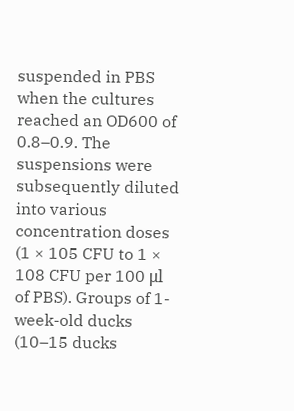suspended in PBS when the cultures reached an OD600 of 0.8–0.9. The suspensions were subsequently diluted into various concentration doses (1 × 105 CFU to 1 × 108 CFU per 100 μl of PBS). Groups of 1-week-old ducks (10–15 ducks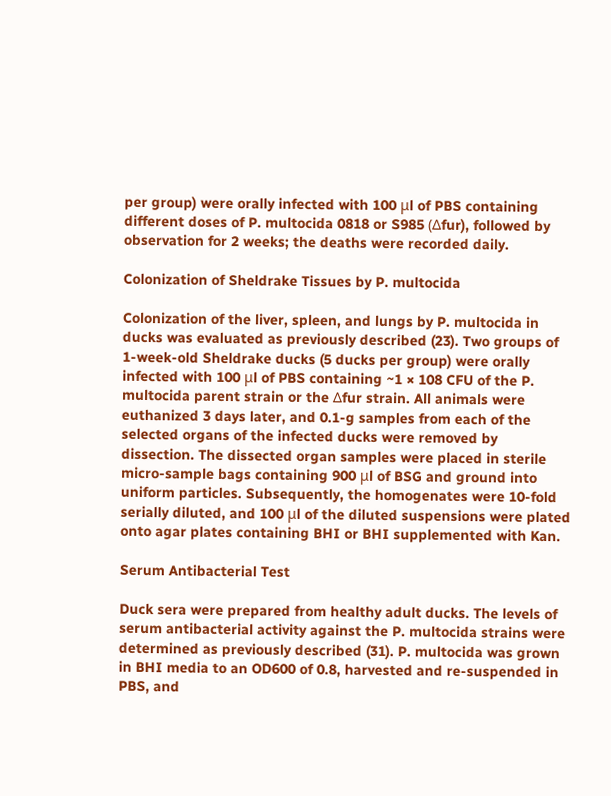per group) were orally infected with 100 μl of PBS containing different doses of P. multocida 0818 or S985 (Δfur), followed by observation for 2 weeks; the deaths were recorded daily.

Colonization of Sheldrake Tissues by P. multocida

Colonization of the liver, spleen, and lungs by P. multocida in ducks was evaluated as previously described (23). Two groups of 1-week-old Sheldrake ducks (5 ducks per group) were orally infected with 100 μl of PBS containing ~1 × 108 CFU of the P. multocida parent strain or the Δfur strain. All animals were euthanized 3 days later, and 0.1-g samples from each of the selected organs of the infected ducks were removed by dissection. The dissected organ samples were placed in sterile micro-sample bags containing 900 μl of BSG and ground into uniform particles. Subsequently, the homogenates were 10-fold serially diluted, and 100 μl of the diluted suspensions were plated onto agar plates containing BHI or BHI supplemented with Kan.

Serum Antibacterial Test

Duck sera were prepared from healthy adult ducks. The levels of serum antibacterial activity against the P. multocida strains were determined as previously described (31). P. multocida was grown in BHI media to an OD600 of 0.8, harvested and re-suspended in PBS, and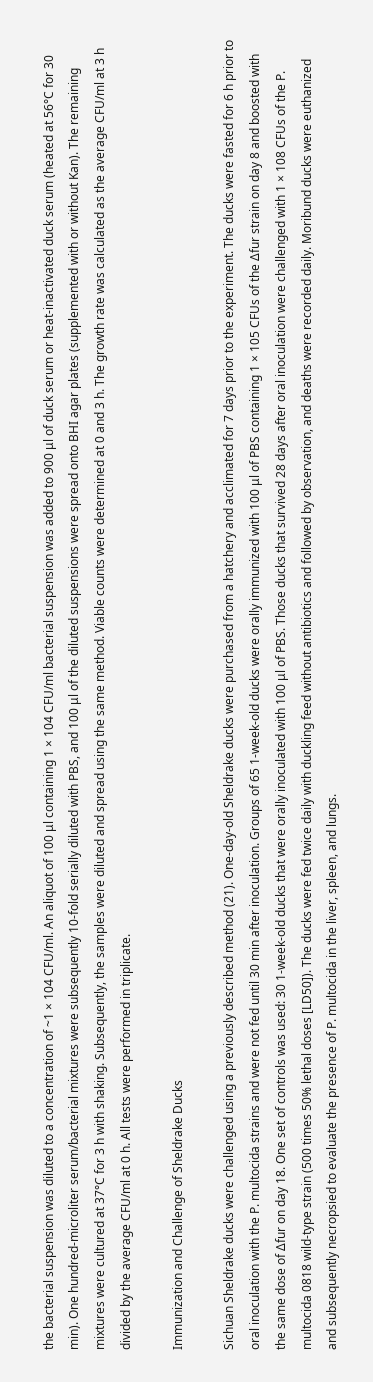the bacterial suspension was diluted to a concentration of ~1 × 104 CFU/ml. An aliquot of 100 μl containing 1 × 104 CFU/ml bacterial suspension was added to 900 μl of duck serum or heat-inactivated duck serum (heated at 56°C for 30 min). One hundred-microliter serum/bacterial mixtures were subsequently 10-fold serially diluted with PBS, and 100 μl of the diluted suspensions were spread onto BHI agar plates (supplemented with or without Kan). The remaining mixtures were cultured at 37°C for 3 h with shaking. Subsequently, the samples were diluted and spread using the same method. Viable counts were determined at 0 and 3 h. The growth rate was calculated as the average CFU/ml at 3 h divided by the average CFU/ml at 0 h. All tests were performed in triplicate.

Immunization and Challenge of Sheldrake Ducks

Sichuan Sheldrake ducks were challenged using a previously described method (21). One-day-old Sheldrake ducks were purchased from a hatchery and acclimated for 7 days prior to the experiment. The ducks were fasted for 6 h prior to oral inoculation with the P. multocida strains and were not fed until 30 min after inoculation. Groups of 65 1-week-old ducks were orally immunized with 100 μl of PBS containing 1 × 105 CFUs of the Δfur strain on day 8 and boosted with the same dose of Δfur on day 18. One set of controls was used: 30 1-week-old ducks that were orally inoculated with 100 μl of PBS. Those ducks that survived 28 days after oral inoculation were challenged with 1 × 108 CFUs of the P. multocida 0818 wild-type strain (500 times 50% lethal doses [LD50]). The ducks were fed twice daily with duckling feed without antibiotics and followed by observation, and deaths were recorded daily. Moribund ducks were euthanized and subsequently necropsied to evaluate the presence of P. multocida in the liver, spleen, and lungs.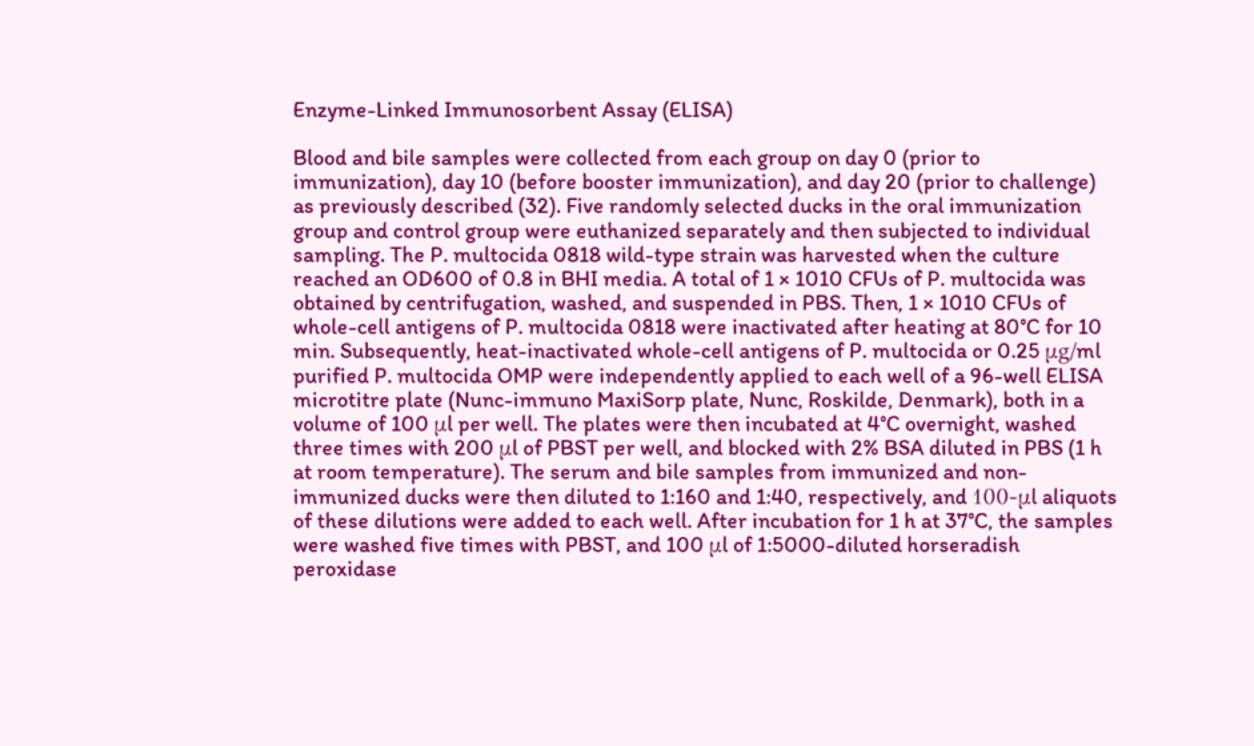Enzyme-Linked Immunosorbent Assay (ELISA)

Blood and bile samples were collected from each group on day 0 (prior to immunization), day 10 (before booster immunization), and day 20 (prior to challenge) as previously described (32). Five randomly selected ducks in the oral immunization group and control group were euthanized separately and then subjected to individual sampling. The P. multocida 0818 wild-type strain was harvested when the culture reached an OD600 of 0.8 in BHI media. A total of 1 × 1010 CFUs of P. multocida was obtained by centrifugation, washed, and suspended in PBS. Then, 1 × 1010 CFUs of whole-cell antigens of P. multocida 0818 were inactivated after heating at 80°C for 10 min. Subsequently, heat-inactivated whole-cell antigens of P. multocida or 0.25 μg/ml purified P. multocida OMP were independently applied to each well of a 96-well ELISA microtitre plate (Nunc-immuno MaxiSorp plate, Nunc, Roskilde, Denmark), both in a volume of 100 μl per well. The plates were then incubated at 4°C overnight, washed three times with 200 μl of PBST per well, and blocked with 2% BSA diluted in PBS (1 h at room temperature). The serum and bile samples from immunized and non-immunized ducks were then diluted to 1:160 and 1:40, respectively, and 100-μl aliquots of these dilutions were added to each well. After incubation for 1 h at 37°C, the samples were washed five times with PBST, and 100 μl of 1:5000-diluted horseradish peroxidase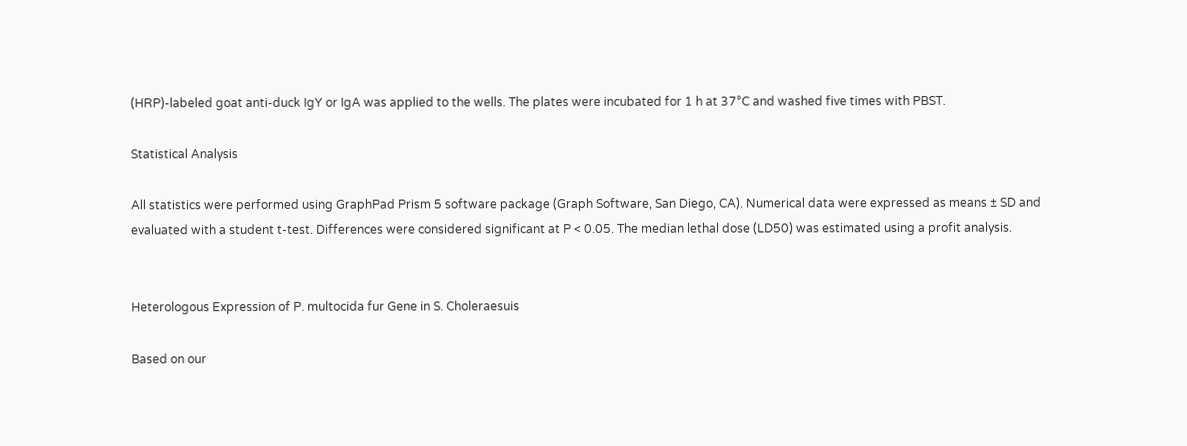(HRP)-labeled goat anti-duck IgY or IgA was applied to the wells. The plates were incubated for 1 h at 37°C and washed five times with PBST.

Statistical Analysis

All statistics were performed using GraphPad Prism 5 software package (Graph Software, San Diego, CA). Numerical data were expressed as means ± SD and evaluated with a student t-test. Differences were considered significant at P < 0.05. The median lethal dose (LD50) was estimated using a profit analysis.


Heterologous Expression of P. multocida fur Gene in S. Choleraesuis

Based on our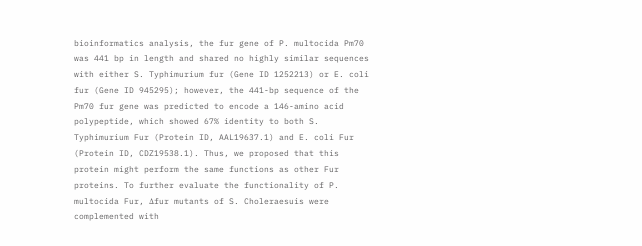bioinformatics analysis, the fur gene of P. multocida Pm70 was 441 bp in length and shared no highly similar sequences with either S. Typhimurium fur (Gene ID 1252213) or E. coli fur (Gene ID 945295); however, the 441-bp sequence of the Pm70 fur gene was predicted to encode a 146-amino acid polypeptide, which showed 67% identity to both S. Typhimurium Fur (Protein ID, AAL19637.1) and E. coli Fur (Protein ID, CDZ19538.1). Thus, we proposed that this protein might perform the same functions as other Fur proteins. To further evaluate the functionality of P. multocida Fur, Δfur mutants of S. Choleraesuis were complemented with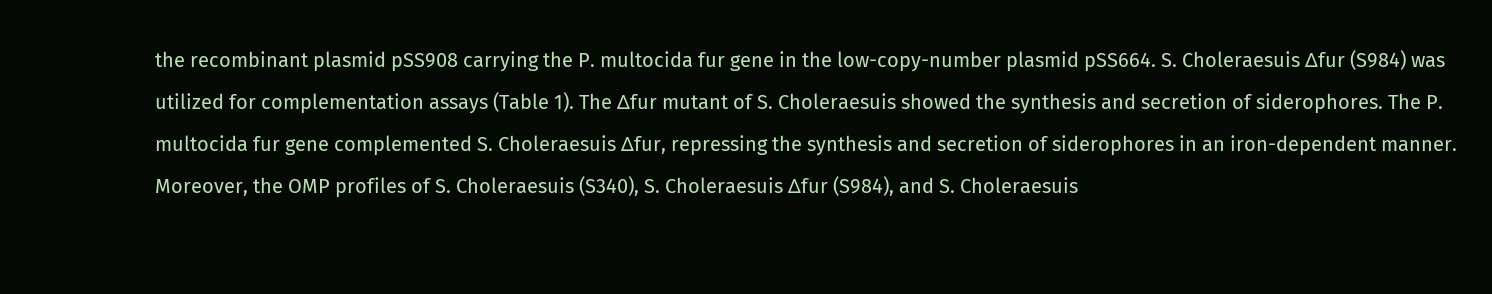the recombinant plasmid pSS908 carrying the P. multocida fur gene in the low-copy-number plasmid pSS664. S. Choleraesuis Δfur (S984) was utilized for complementation assays (Table 1). The Δfur mutant of S. Choleraesuis showed the synthesis and secretion of siderophores. The P. multocida fur gene complemented S. Choleraesuis Δfur, repressing the synthesis and secretion of siderophores in an iron-dependent manner. Moreover, the OMP profiles of S. Choleraesuis (S340), S. Choleraesuis Δfur (S984), and S. Choleraesuis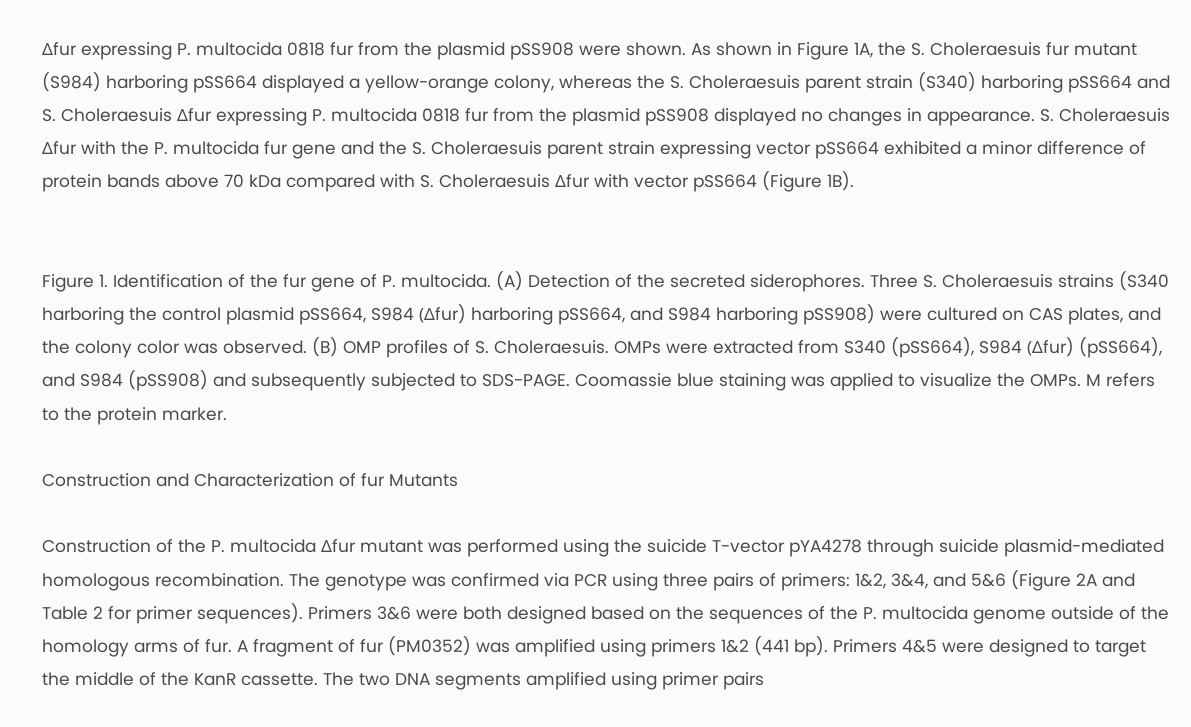Δfur expressing P. multocida 0818 fur from the plasmid pSS908 were shown. As shown in Figure 1A, the S. Choleraesuis fur mutant (S984) harboring pSS664 displayed a yellow-orange colony, whereas the S. Choleraesuis parent strain (S340) harboring pSS664 and S. Choleraesuis Δfur expressing P. multocida 0818 fur from the plasmid pSS908 displayed no changes in appearance. S. Choleraesuis Δfur with the P. multocida fur gene and the S. Choleraesuis parent strain expressing vector pSS664 exhibited a minor difference of protein bands above 70 kDa compared with S. Choleraesuis Δfur with vector pSS664 (Figure 1B).


Figure 1. Identification of the fur gene of P. multocida. (A) Detection of the secreted siderophores. Three S. Choleraesuis strains (S340 harboring the control plasmid pSS664, S984 (Δfur) harboring pSS664, and S984 harboring pSS908) were cultured on CAS plates, and the colony color was observed. (B) OMP profiles of S. Choleraesuis. OMPs were extracted from S340 (pSS664), S984 (Δfur) (pSS664), and S984 (pSS908) and subsequently subjected to SDS-PAGE. Coomassie blue staining was applied to visualize the OMPs. M refers to the protein marker.

Construction and Characterization of fur Mutants

Construction of the P. multocida Δfur mutant was performed using the suicide T-vector pYA4278 through suicide plasmid-mediated homologous recombination. The genotype was confirmed via PCR using three pairs of primers: 1&2, 3&4, and 5&6 (Figure 2A and Table 2 for primer sequences). Primers 3&6 were both designed based on the sequences of the P. multocida genome outside of the homology arms of fur. A fragment of fur (PM0352) was amplified using primers 1&2 (441 bp). Primers 4&5 were designed to target the middle of the KanR cassette. The two DNA segments amplified using primer pairs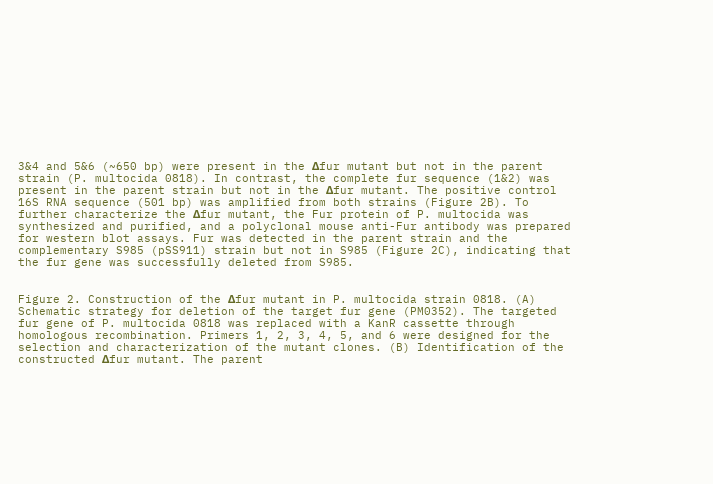3&4 and 5&6 (~650 bp) were present in the Δfur mutant but not in the parent strain (P. multocida 0818). In contrast, the complete fur sequence (1&2) was present in the parent strain but not in the Δfur mutant. The positive control 16S RNA sequence (501 bp) was amplified from both strains (Figure 2B). To further characterize the Δfur mutant, the Fur protein of P. multocida was synthesized and purified, and a polyclonal mouse anti-Fur antibody was prepared for western blot assays. Fur was detected in the parent strain and the complementary S985 (pSS911) strain but not in S985 (Figure 2C), indicating that the fur gene was successfully deleted from S985.


Figure 2. Construction of the Δfur mutant in P. multocida strain 0818. (A) Schematic strategy for deletion of the target fur gene (PM0352). The targeted fur gene of P. multocida 0818 was replaced with a KanR cassette through homologous recombination. Primers 1, 2, 3, 4, 5, and 6 were designed for the selection and characterization of the mutant clones. (B) Identification of the constructed Δfur mutant. The parent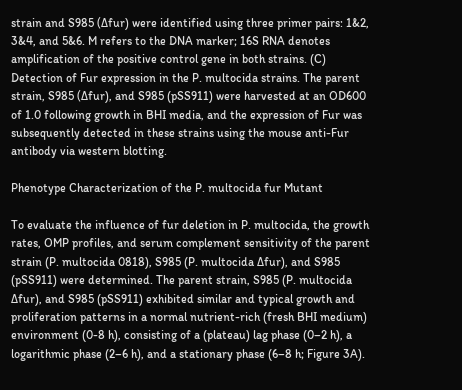strain and S985 (Δfur) were identified using three primer pairs: 1&2, 3&4, and 5&6. M refers to the DNA marker; 16S RNA denotes amplification of the positive control gene in both strains. (C) Detection of Fur expression in the P. multocida strains. The parent strain, S985 (Δfur), and S985 (pSS911) were harvested at an OD600 of 1.0 following growth in BHI media, and the expression of Fur was subsequently detected in these strains using the mouse anti-Fur antibody via western blotting.

Phenotype Characterization of the P. multocida fur Mutant

To evaluate the influence of fur deletion in P. multocida, the growth rates, OMP profiles, and serum complement sensitivity of the parent strain (P. multocida 0818), S985 (P. multocida Δfur), and S985 (pSS911) were determined. The parent strain, S985 (P. multocida Δfur), and S985 (pSS911) exhibited similar and typical growth and proliferation patterns in a normal nutrient-rich (fresh BHI medium) environment (0-8 h), consisting of a (plateau) lag phase (0–2 h), a logarithmic phase (2–6 h), and a stationary phase (6–8 h; Figure 3A).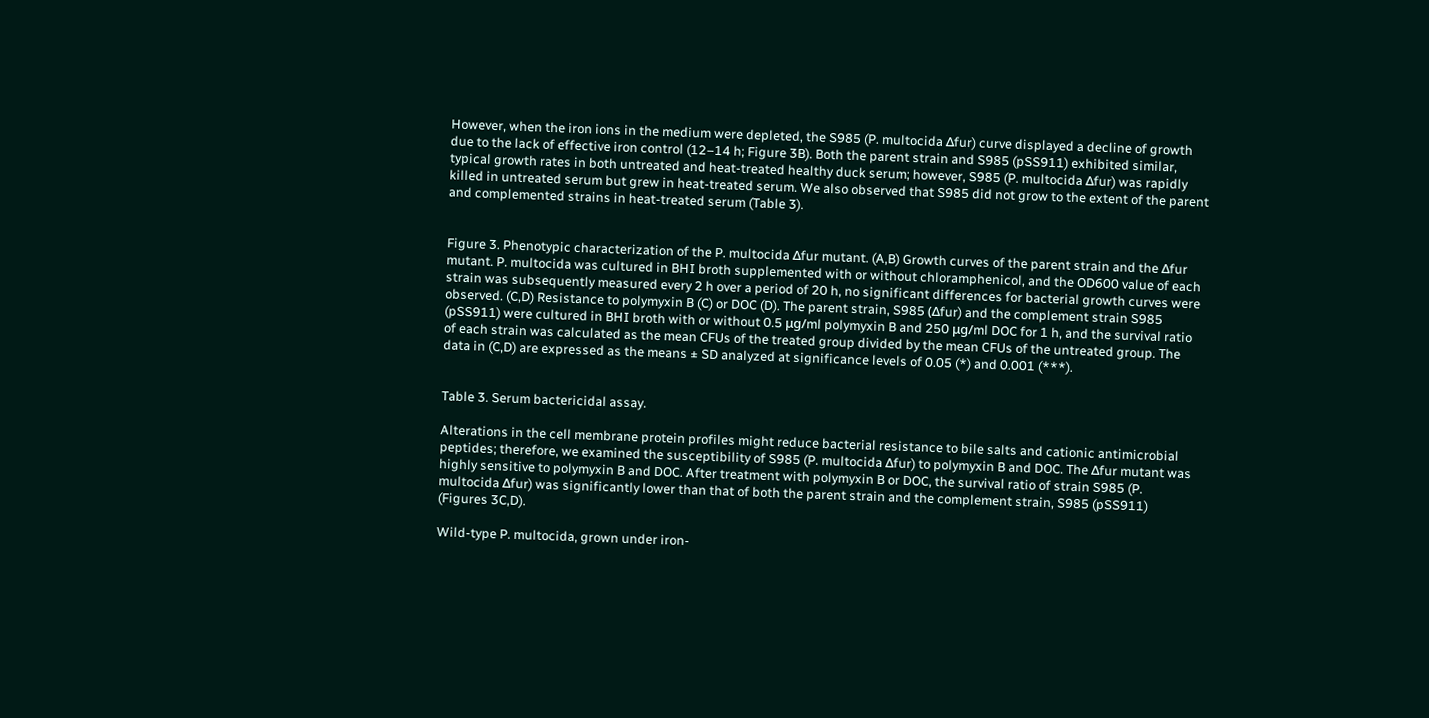However, when the iron ions in the medium were depleted, the S985 (P. multocida Δfur) curve displayed a decline of growth due to the lack of effective iron control (12–14 h; Figure 3B). Both the parent strain and S985 (pSS911) exhibited similar, typical growth rates in both untreated and heat-treated healthy duck serum; however, S985 (P. multocida Δfur) was rapidly killed in untreated serum but grew in heat-treated serum. We also observed that S985 did not grow to the extent of the parent and complemented strains in heat-treated serum (Table 3).


Figure 3. Phenotypic characterization of the P. multocida Δfur mutant. (A,B) Growth curves of the parent strain and the Δfur mutant. P. multocida was cultured in BHI broth supplemented with or without chloramphenicol, and the OD600 value of each strain was subsequently measured every 2 h over a period of 20 h, no significant differences for bacterial growth curves were observed. (C,D) Resistance to polymyxin B (C) or DOC (D). The parent strain, S985 (Δfur) and the complement strain S985 (pSS911) were cultured in BHI broth with or without 0.5 μg/ml polymyxin B and 250 μg/ml DOC for 1 h, and the survival ratio of each strain was calculated as the mean CFUs of the treated group divided by the mean CFUs of the untreated group. The data in (C,D) are expressed as the means ± SD analyzed at significance levels of 0.05 (*) and 0.001 (***).


Table 3. Serum bactericidal assay.

Alterations in the cell membrane protein profiles might reduce bacterial resistance to bile salts and cationic antimicrobial peptides; therefore, we examined the susceptibility of S985 (P. multocida Δfur) to polymyxin B and DOC. The Δfur mutant was highly sensitive to polymyxin B and DOC. After treatment with polymyxin B or DOC, the survival ratio of strain S985 (P. multocida Δfur) was significantly lower than that of both the parent strain and the complement strain, S985 (pSS911) (Figures 3C,D).

Wild-type P. multocida, grown under iron-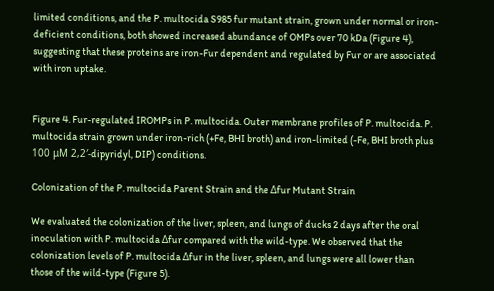limited conditions, and the P. multocida S985 fur mutant strain, grown under normal or iron-deficient conditions, both showed increased abundance of OMPs over 70 kDa (Figure 4), suggesting that these proteins are iron-Fur dependent and regulated by Fur or are associated with iron uptake.


Figure 4. Fur-regulated IROMPs in P. multocida. Outer membrane profiles of P. multocida. P. multocida strain grown under iron-rich (+Fe, BHI broth) and iron-limited (-Fe, BHI broth plus 100 μM 2,2′-dipyridyl, DIP) conditions.

Colonization of the P. multocida Parent Strain and the Δfur Mutant Strain

We evaluated the colonization of the liver, spleen, and lungs of ducks 2 days after the oral inoculation with P. multocida Δfur compared with the wild-type. We observed that the colonization levels of P. multocida Δfur in the liver, spleen, and lungs were all lower than those of the wild-type (Figure 5).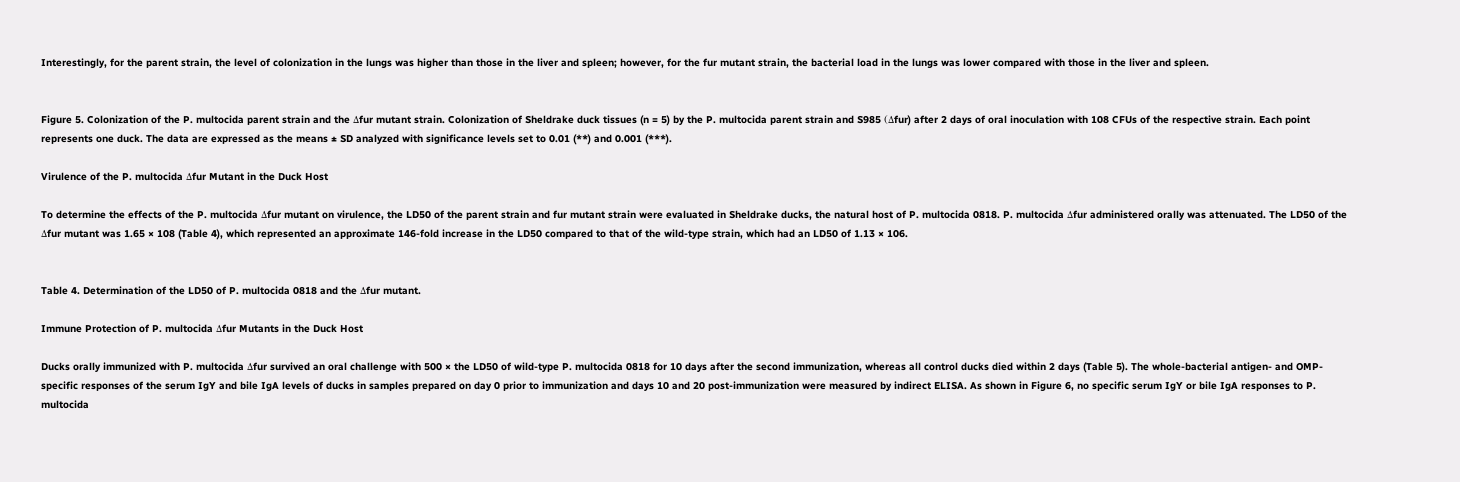Interestingly, for the parent strain, the level of colonization in the lungs was higher than those in the liver and spleen; however, for the fur mutant strain, the bacterial load in the lungs was lower compared with those in the liver and spleen.


Figure 5. Colonization of the P. multocida parent strain and the Δfur mutant strain. Colonization of Sheldrake duck tissues (n = 5) by the P. multocida parent strain and S985 (Δfur) after 2 days of oral inoculation with 108 CFUs of the respective strain. Each point represents one duck. The data are expressed as the means ± SD analyzed with significance levels set to 0.01 (**) and 0.001 (***).

Virulence of the P. multocida Δfur Mutant in the Duck Host

To determine the effects of the P. multocida Δfur mutant on virulence, the LD50 of the parent strain and fur mutant strain were evaluated in Sheldrake ducks, the natural host of P. multocida 0818. P. multocida Δfur administered orally was attenuated. The LD50 of the Δfur mutant was 1.65 × 108 (Table 4), which represented an approximate 146-fold increase in the LD50 compared to that of the wild-type strain, which had an LD50 of 1.13 × 106.


Table 4. Determination of the LD50 of P. multocida 0818 and the Δfur mutant.

Immune Protection of P. multocida Δfur Mutants in the Duck Host

Ducks orally immunized with P. multocida Δfur survived an oral challenge with 500 × the LD50 of wild-type P. multocida 0818 for 10 days after the second immunization, whereas all control ducks died within 2 days (Table 5). The whole-bacterial antigen- and OMP-specific responses of the serum IgY and bile IgA levels of ducks in samples prepared on day 0 prior to immunization and days 10 and 20 post-immunization were measured by indirect ELISA. As shown in Figure 6, no specific serum IgY or bile IgA responses to P. multocida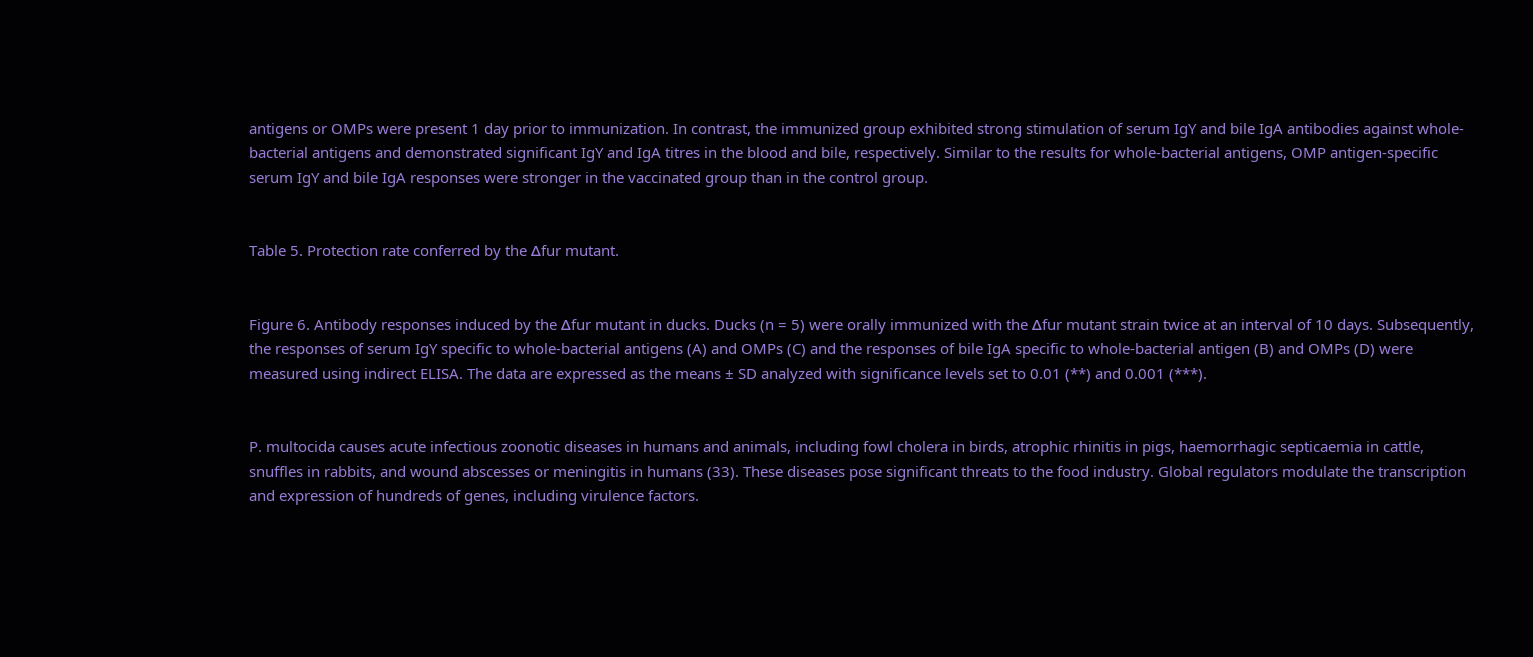antigens or OMPs were present 1 day prior to immunization. In contrast, the immunized group exhibited strong stimulation of serum IgY and bile IgA antibodies against whole-bacterial antigens and demonstrated significant IgY and IgA titres in the blood and bile, respectively. Similar to the results for whole-bacterial antigens, OMP antigen-specific serum IgY and bile IgA responses were stronger in the vaccinated group than in the control group.


Table 5. Protection rate conferred by the Δfur mutant.


Figure 6. Antibody responses induced by the Δfur mutant in ducks. Ducks (n = 5) were orally immunized with the Δfur mutant strain twice at an interval of 10 days. Subsequently, the responses of serum IgY specific to whole-bacterial antigens (A) and OMPs (C) and the responses of bile IgA specific to whole-bacterial antigen (B) and OMPs (D) were measured using indirect ELISA. The data are expressed as the means ± SD analyzed with significance levels set to 0.01 (**) and 0.001 (***).


P. multocida causes acute infectious zoonotic diseases in humans and animals, including fowl cholera in birds, atrophic rhinitis in pigs, haemorrhagic septicaemia in cattle, snuffles in rabbits, and wound abscesses or meningitis in humans (33). These diseases pose significant threats to the food industry. Global regulators modulate the transcription and expression of hundreds of genes, including virulence factors.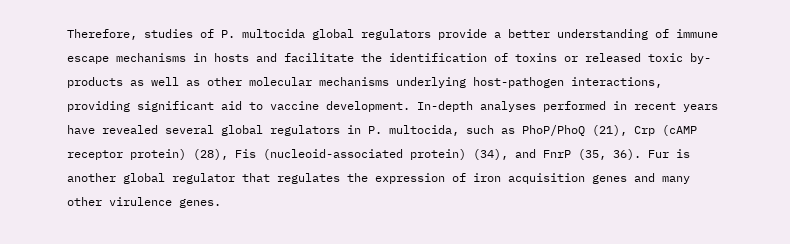Therefore, studies of P. multocida global regulators provide a better understanding of immune escape mechanisms in hosts and facilitate the identification of toxins or released toxic by-products as well as other molecular mechanisms underlying host-pathogen interactions, providing significant aid to vaccine development. In-depth analyses performed in recent years have revealed several global regulators in P. multocida, such as PhoP/PhoQ (21), Crp (cAMP receptor protein) (28), Fis (nucleoid-associated protein) (34), and FnrP (35, 36). Fur is another global regulator that regulates the expression of iron acquisition genes and many other virulence genes.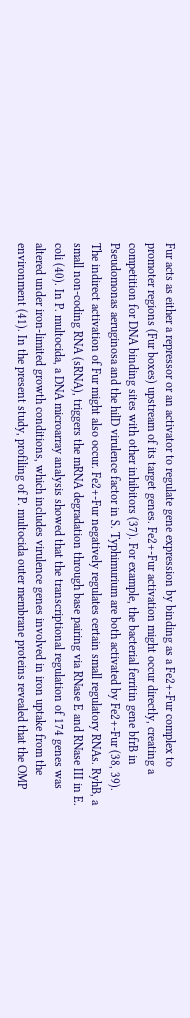Fur acts as either a repressor or an activator to regulate gene expression by binding as a Fe2+-Fur complex to promoter regions (Fur boxes) upstream of its target genes. Fe2+-Fur activation might occur directly, creating a competition for DNA binding sites with other inhibitors (37). For example, the bacterial ferritin gene bfrB in Pseudomonas aeruginosa and the hilD virulence factor in S. Typhimurium are both activated by Fe2+-Fur (38, 39). The indirect activation of Fur might also occur. Fe2+-Fur negatively regulates certain small regulatory RNAs. RyhB, a small non-coding RNA (sRNA), triggers the mRNA degradation through base pairing via RNase E and RNase III in E. coli (40). In P. multocida, a DNA microarray analysis showed that the transcriptional regulation of 174 genes was altered under iron-limited growth conditions, which includes virulence genes involved in iron uptake from the environment (41). In the present study, profiling of P. multocida outer membrane proteins revealed that the OMP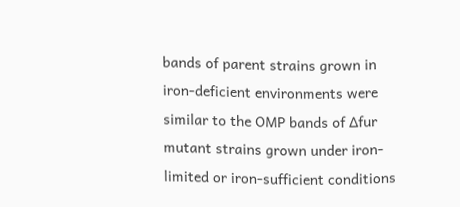bands of parent strains grown in iron-deficient environments were similar to the OMP bands of Δfur mutant strains grown under iron-limited or iron-sufficient conditions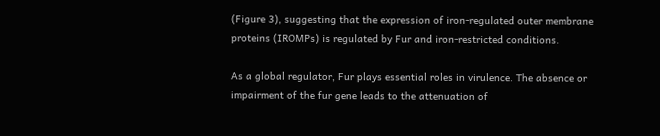(Figure 3), suggesting that the expression of iron-regulated outer membrane proteins (IROMPs) is regulated by Fur and iron-restricted conditions.

As a global regulator, Fur plays essential roles in virulence. The absence or impairment of the fur gene leads to the attenuation of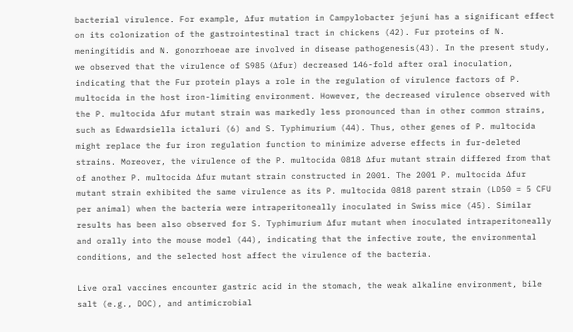bacterial virulence. For example, Δfur mutation in Campylobacter jejuni has a significant effect on its colonization of the gastrointestinal tract in chickens (42). Fur proteins of N. meningitidis and N. gonorrhoeae are involved in disease pathogenesis(43). In the present study, we observed that the virulence of S985 (Δfur) decreased 146-fold after oral inoculation, indicating that the Fur protein plays a role in the regulation of virulence factors of P. multocida in the host iron-limiting environment. However, the decreased virulence observed with the P. multocida Δfur mutant strain was markedly less pronounced than in other common strains, such as Edwardsiella ictaluri (6) and S. Typhimurium (44). Thus, other genes of P. multocida might replace the fur iron regulation function to minimize adverse effects in fur-deleted strains. Moreover, the virulence of the P. multocida 0818 Δfur mutant strain differed from that of another P. multocida Δfur mutant strain constructed in 2001. The 2001 P. multocida Δfur mutant strain exhibited the same virulence as its P. multocida 0818 parent strain (LD50 = 5 CFU per animal) when the bacteria were intraperitoneally inoculated in Swiss mice (45). Similar results has been also observed for S. Typhimurium Δfur mutant when inoculated intraperitoneally and orally into the mouse model (44), indicating that the infective route, the environmental conditions, and the selected host affect the virulence of the bacteria.

Live oral vaccines encounter gastric acid in the stomach, the weak alkaline environment, bile salt (e.g., DOC), and antimicrobial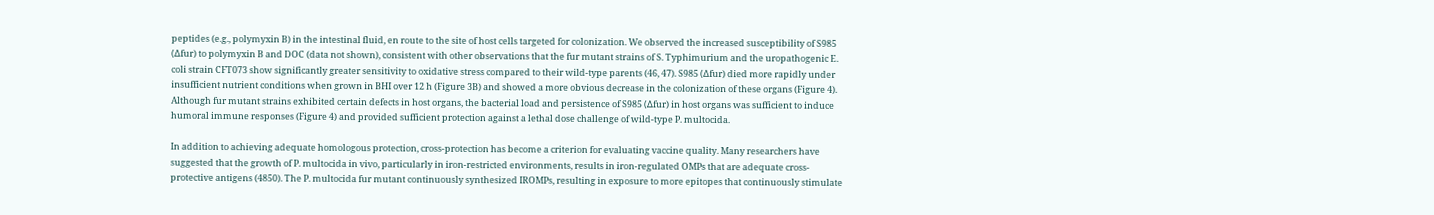peptides (e.g., polymyxin B) in the intestinal fluid, en route to the site of host cells targeted for colonization. We observed the increased susceptibility of S985 (Δfur) to polymyxin B and DOC (data not shown), consistent with other observations that the fur mutant strains of S. Typhimurium and the uropathogenic E. coli strain CFT073 show significantly greater sensitivity to oxidative stress compared to their wild-type parents (46, 47). S985 (Δfur) died more rapidly under insufficient nutrient conditions when grown in BHI over 12 h (Figure 3B) and showed a more obvious decrease in the colonization of these organs (Figure 4). Although fur mutant strains exhibited certain defects in host organs, the bacterial load and persistence of S985 (Δfur) in host organs was sufficient to induce humoral immune responses (Figure 4) and provided sufficient protection against a lethal dose challenge of wild-type P. multocida.

In addition to achieving adequate homologous protection, cross-protection has become a criterion for evaluating vaccine quality. Many researchers have suggested that the growth of P. multocida in vivo, particularly in iron-restricted environments, results in iron-regulated OMPs that are adequate cross-protective antigens (4850). The P. multocida fur mutant continuously synthesized IROMPs, resulting in exposure to more epitopes that continuously stimulate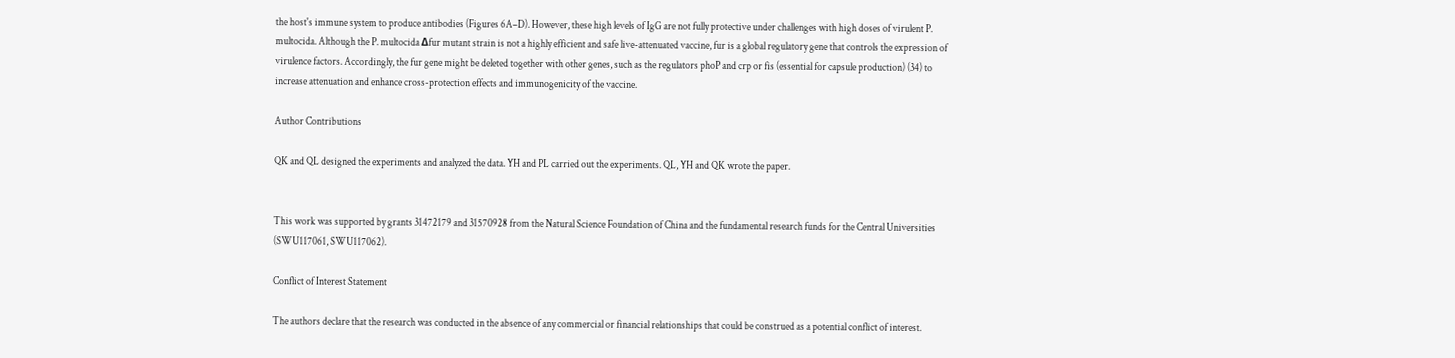the host's immune system to produce antibodies (Figures 6A–D). However, these high levels of IgG are not fully protective under challenges with high doses of virulent P. multocida. Although the P. multocida Δfur mutant strain is not a highly efficient and safe live-attenuated vaccine, fur is a global regulatory gene that controls the expression of virulence factors. Accordingly, the fur gene might be deleted together with other genes, such as the regulators phoP and crp or fis (essential for capsule production) (34) to increase attenuation and enhance cross-protection effects and immunogenicity of the vaccine.

Author Contributions

QK and QL designed the experiments and analyzed the data. YH and PL carried out the experiments. QL, YH and QK wrote the paper.


This work was supported by grants 31472179 and 31570928 from the Natural Science Foundation of China and the fundamental research funds for the Central Universities (SWU117061, SWU117062).

Conflict of Interest Statement

The authors declare that the research was conducted in the absence of any commercial or financial relationships that could be construed as a potential conflict of interest.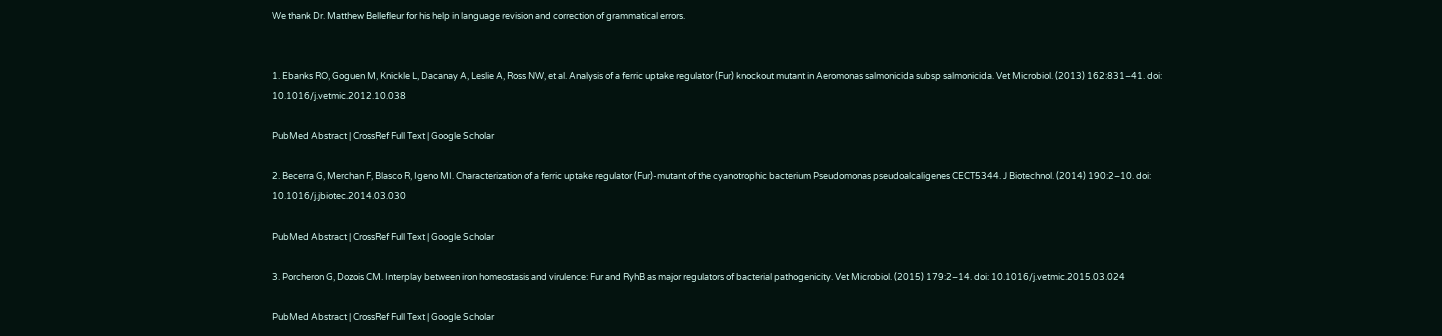We thank Dr. Matthew Bellefleur for his help in language revision and correction of grammatical errors.


1. Ebanks RO, Goguen M, Knickle L, Dacanay A, Leslie A, Ross NW, et al. Analysis of a ferric uptake regulator (Fur) knockout mutant in Aeromonas salmonicida subsp salmonicida. Vet Microbiol. (2013) 162:831–41. doi: 10.1016/j.vetmic.2012.10.038

PubMed Abstract | CrossRef Full Text | Google Scholar

2. Becerra G, Merchan F, Blasco R, Igeno MI. Characterization of a ferric uptake regulator (Fur)-mutant of the cyanotrophic bacterium Pseudomonas pseudoalcaligenes CECT5344. J Biotechnol. (2014) 190:2–10. doi: 10.1016/j.jbiotec.2014.03.030

PubMed Abstract | CrossRef Full Text | Google Scholar

3. Porcheron G, Dozois CM. Interplay between iron homeostasis and virulence: Fur and RyhB as major regulators of bacterial pathogenicity. Vet Microbiol. (2015) 179:2–14. doi: 10.1016/j.vetmic.2015.03.024

PubMed Abstract | CrossRef Full Text | Google Scholar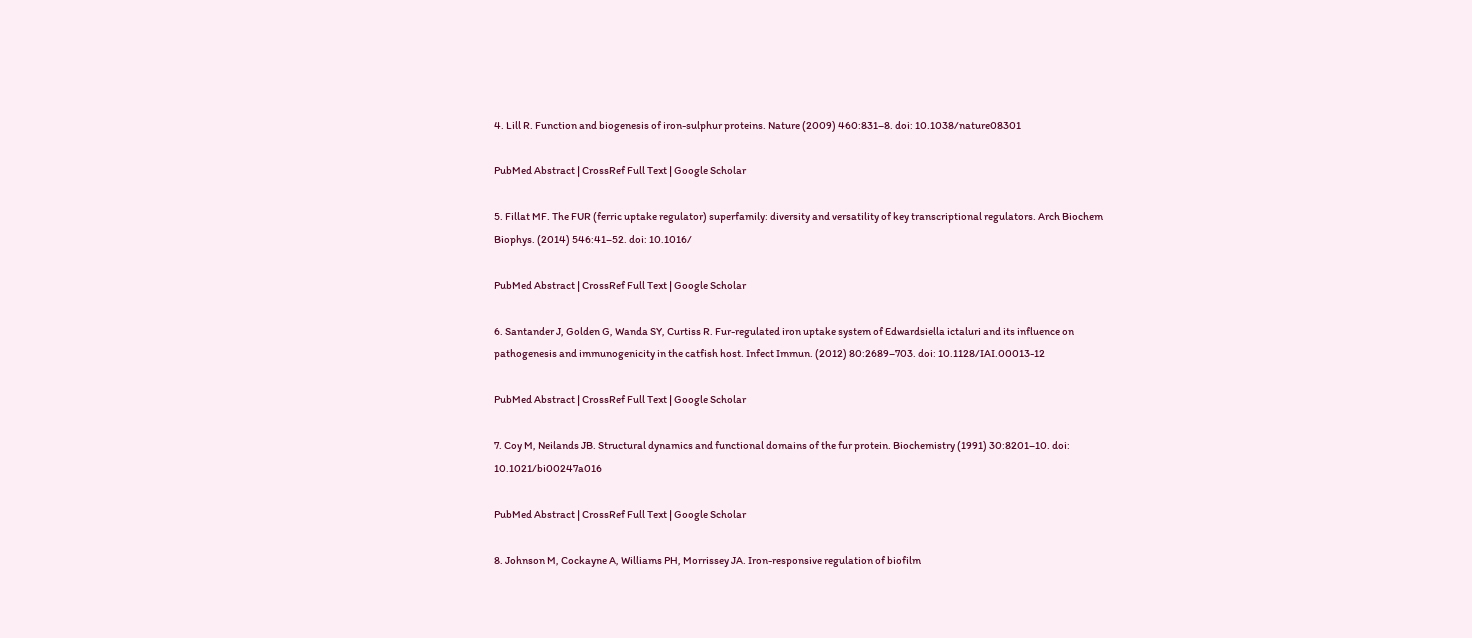4. Lill R. Function and biogenesis of iron-sulphur proteins. Nature (2009) 460:831–8. doi: 10.1038/nature08301

PubMed Abstract | CrossRef Full Text | Google Scholar

5. Fillat MF. The FUR (ferric uptake regulator) superfamily: diversity and versatility of key transcriptional regulators. Arch Biochem Biophys. (2014) 546:41–52. doi: 10.1016/

PubMed Abstract | CrossRef Full Text | Google Scholar

6. Santander J, Golden G, Wanda SY, Curtiss R. Fur-regulated iron uptake system of Edwardsiella ictaluri and its influence on pathogenesis and immunogenicity in the catfish host. Infect Immun. (2012) 80:2689–703. doi: 10.1128/IAI.00013-12

PubMed Abstract | CrossRef Full Text | Google Scholar

7. Coy M, Neilands JB. Structural dynamics and functional domains of the fur protein. Biochemistry (1991) 30:8201–10. doi: 10.1021/bi00247a016

PubMed Abstract | CrossRef Full Text | Google Scholar

8. Johnson M, Cockayne A, Williams PH, Morrissey JA. Iron-responsive regulation of biofilm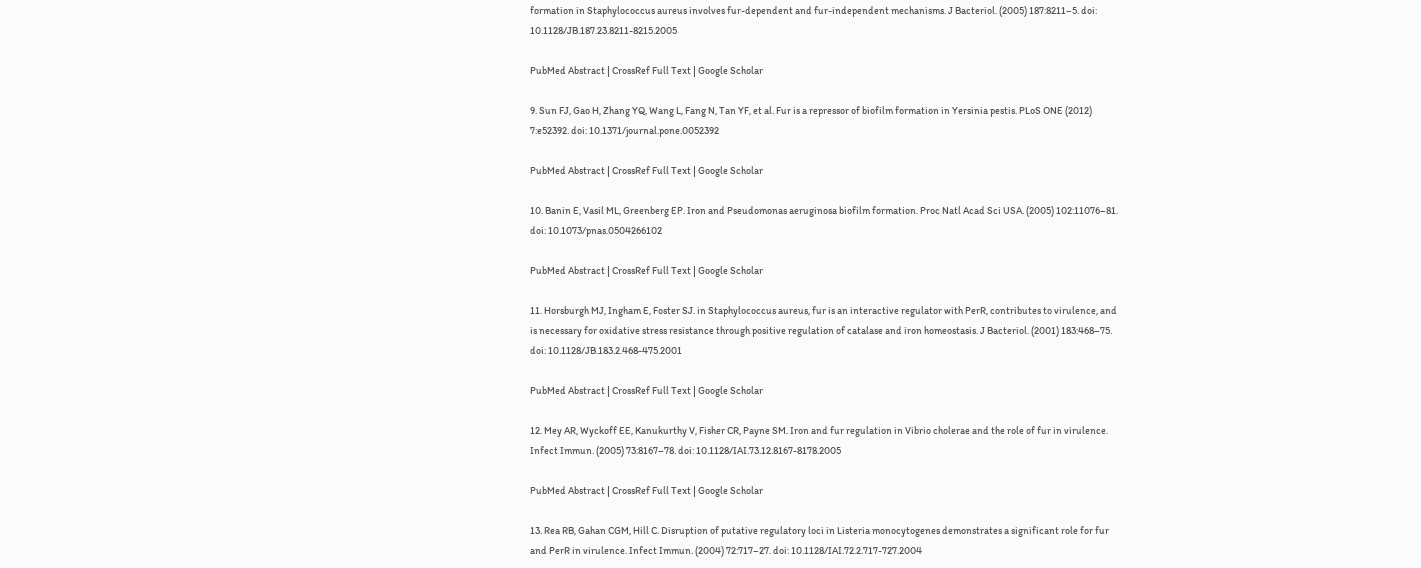formation in Staphylococcus aureus involves fur-dependent and fur-independent mechanisms. J Bacteriol. (2005) 187:8211–5. doi: 10.1128/JB.187.23.8211-8215.2005

PubMed Abstract | CrossRef Full Text | Google Scholar

9. Sun FJ, Gao H, Zhang YQ, Wang L, Fang N, Tan YF, et al. Fur is a repressor of biofilm formation in Yersinia pestis. PLoS ONE (2012) 7:e52392. doi: 10.1371/journal.pone.0052392

PubMed Abstract | CrossRef Full Text | Google Scholar

10. Banin E, Vasil ML, Greenberg EP. Iron and Pseudomonas aeruginosa biofilm formation. Proc Natl Acad Sci USA. (2005) 102:11076–81. doi: 10.1073/pnas.0504266102

PubMed Abstract | CrossRef Full Text | Google Scholar

11. Horsburgh MJ, Ingham E, Foster SJ. in Staphylococcus aureus, fur is an interactive regulator with PerR, contributes to virulence, and is necessary for oxidative stress resistance through positive regulation of catalase and iron homeostasis. J Bacteriol. (2001) 183:468–75. doi: 10.1128/JB.183.2.468-475.2001

PubMed Abstract | CrossRef Full Text | Google Scholar

12. Mey AR, Wyckoff EE, Kanukurthy V, Fisher CR, Payne SM. Iron and fur regulation in Vibrio cholerae and the role of fur in virulence. Infect Immun. (2005) 73:8167–78. doi: 10.1128/IAI.73.12.8167-8178.2005

PubMed Abstract | CrossRef Full Text | Google Scholar

13. Rea RB, Gahan CGM, Hill C. Disruption of putative regulatory loci in Listeria monocytogenes demonstrates a significant role for fur and PerR in virulence. Infect Immun. (2004) 72:717–27. doi: 10.1128/IAI.72.2.717-727.2004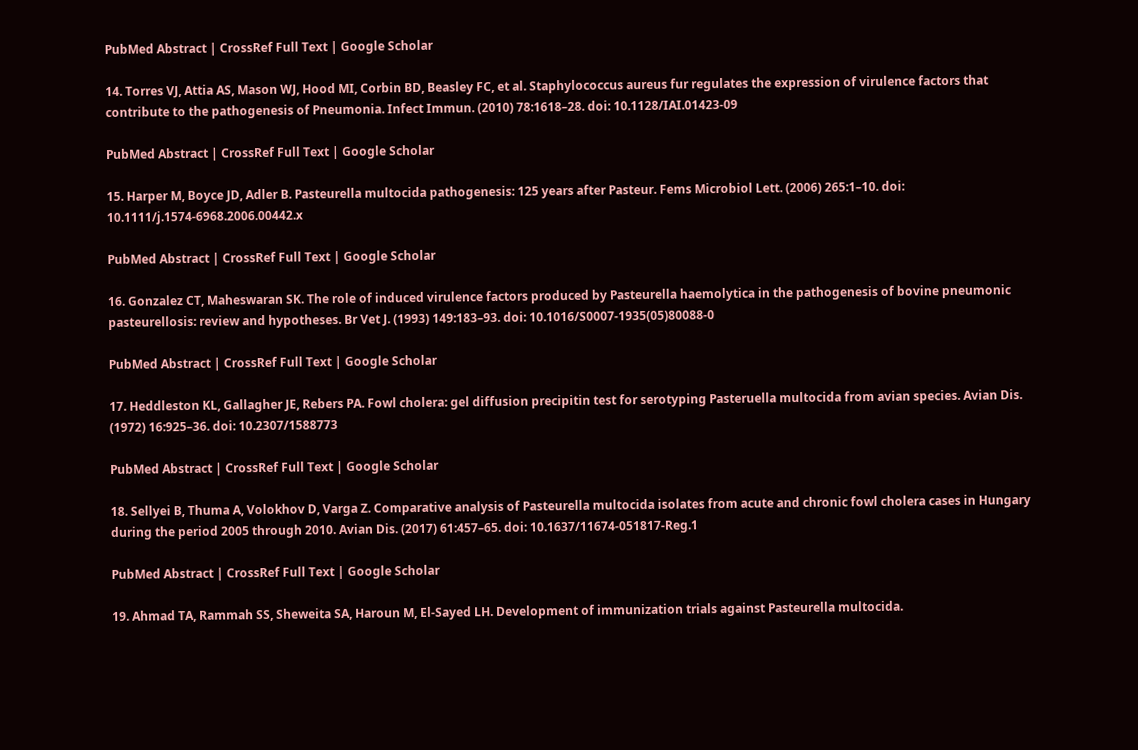PubMed Abstract | CrossRef Full Text | Google Scholar

14. Torres VJ, Attia AS, Mason WJ, Hood MI, Corbin BD, Beasley FC, et al. Staphylococcus aureus fur regulates the expression of virulence factors that contribute to the pathogenesis of Pneumonia. Infect Immun. (2010) 78:1618–28. doi: 10.1128/IAI.01423-09

PubMed Abstract | CrossRef Full Text | Google Scholar

15. Harper M, Boyce JD, Adler B. Pasteurella multocida pathogenesis: 125 years after Pasteur. Fems Microbiol Lett. (2006) 265:1–10. doi: 10.1111/j.1574-6968.2006.00442.x

PubMed Abstract | CrossRef Full Text | Google Scholar

16. Gonzalez CT, Maheswaran SK. The role of induced virulence factors produced by Pasteurella haemolytica in the pathogenesis of bovine pneumonic pasteurellosis: review and hypotheses. Br Vet J. (1993) 149:183–93. doi: 10.1016/S0007-1935(05)80088-0

PubMed Abstract | CrossRef Full Text | Google Scholar

17. Heddleston KL, Gallagher JE, Rebers PA. Fowl cholera: gel diffusion precipitin test for serotyping Pasteruella multocida from avian species. Avian Dis. (1972) 16:925–36. doi: 10.2307/1588773

PubMed Abstract | CrossRef Full Text | Google Scholar

18. Sellyei B, Thuma A, Volokhov D, Varga Z. Comparative analysis of Pasteurella multocida isolates from acute and chronic fowl cholera cases in Hungary during the period 2005 through 2010. Avian Dis. (2017) 61:457–65. doi: 10.1637/11674-051817-Reg.1

PubMed Abstract | CrossRef Full Text | Google Scholar

19. Ahmad TA, Rammah SS, Sheweita SA, Haroun M, El-Sayed LH. Development of immunization trials against Pasteurella multocida.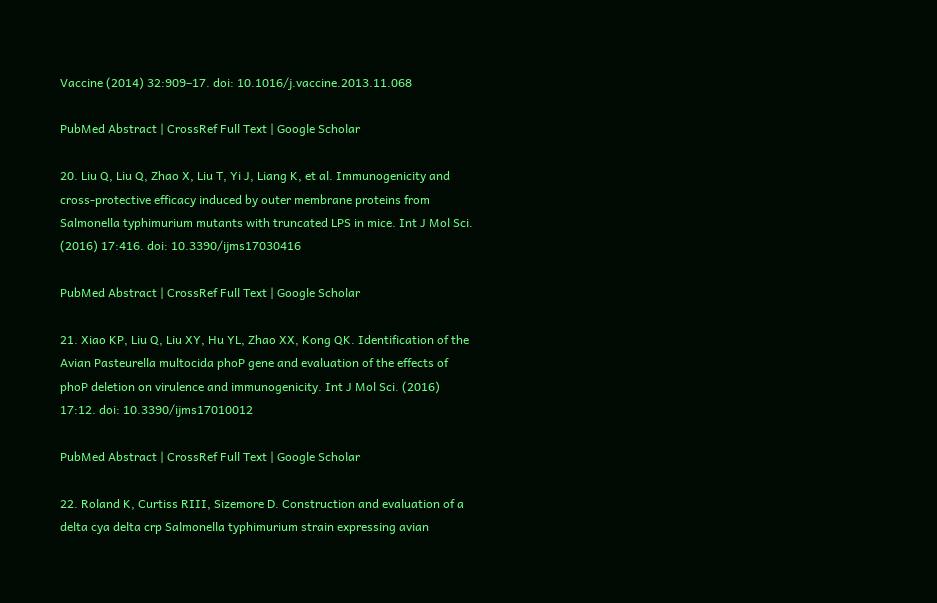Vaccine (2014) 32:909–17. doi: 10.1016/j.vaccine.2013.11.068

PubMed Abstract | CrossRef Full Text | Google Scholar

20. Liu Q, Liu Q, Zhao X, Liu T, Yi J, Liang K, et al. Immunogenicity and cross-protective efficacy induced by outer membrane proteins from Salmonella typhimurium mutants with truncated LPS in mice. Int J Mol Sci. (2016) 17:416. doi: 10.3390/ijms17030416

PubMed Abstract | CrossRef Full Text | Google Scholar

21. Xiao KP, Liu Q, Liu XY, Hu YL, Zhao XX, Kong QK. Identification of the Avian Pasteurella multocida phoP gene and evaluation of the effects of phoP deletion on virulence and immunogenicity. Int J Mol Sci. (2016) 17:12. doi: 10.3390/ijms17010012

PubMed Abstract | CrossRef Full Text | Google Scholar

22. Roland K, Curtiss RIII, Sizemore D. Construction and evaluation of a delta cya delta crp Salmonella typhimurium strain expressing avian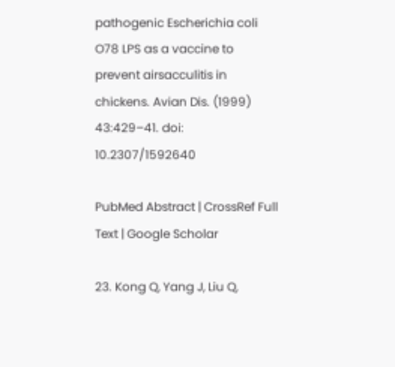pathogenic Escherichia coli O78 LPS as a vaccine to prevent airsacculitis in chickens. Avian Dis. (1999) 43:429–41. doi: 10.2307/1592640

PubMed Abstract | CrossRef Full Text | Google Scholar

23. Kong Q, Yang J, Liu Q,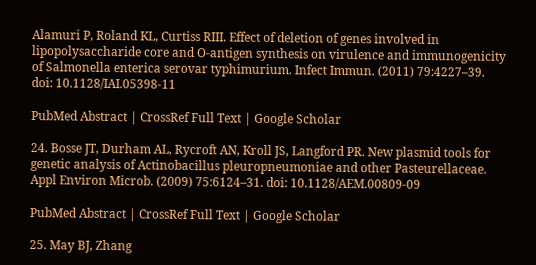Alamuri P, Roland KL, Curtiss RIII. Effect of deletion of genes involved in lipopolysaccharide core and O-antigen synthesis on virulence and immunogenicity of Salmonella enterica serovar typhimurium. Infect Immun. (2011) 79:4227–39. doi: 10.1128/IAI.05398-11

PubMed Abstract | CrossRef Full Text | Google Scholar

24. Bosse JT, Durham AL, Rycroft AN, Kroll JS, Langford PR. New plasmid tools for genetic analysis of Actinobacillus pleuropneumoniae and other Pasteurellaceae. Appl Environ Microb. (2009) 75:6124–31. doi: 10.1128/AEM.00809-09

PubMed Abstract | CrossRef Full Text | Google Scholar

25. May BJ, Zhang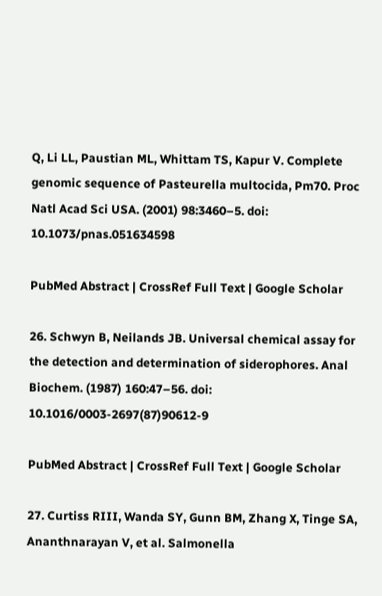Q, Li LL, Paustian ML, Whittam TS, Kapur V. Complete genomic sequence of Pasteurella multocida, Pm70. Proc Natl Acad Sci USA. (2001) 98:3460–5. doi: 10.1073/pnas.051634598

PubMed Abstract | CrossRef Full Text | Google Scholar

26. Schwyn B, Neilands JB. Universal chemical assay for the detection and determination of siderophores. Anal Biochem. (1987) 160:47–56. doi: 10.1016/0003-2697(87)90612-9

PubMed Abstract | CrossRef Full Text | Google Scholar

27. Curtiss RIII, Wanda SY, Gunn BM, Zhang X, Tinge SA, Ananthnarayan V, et al. Salmonella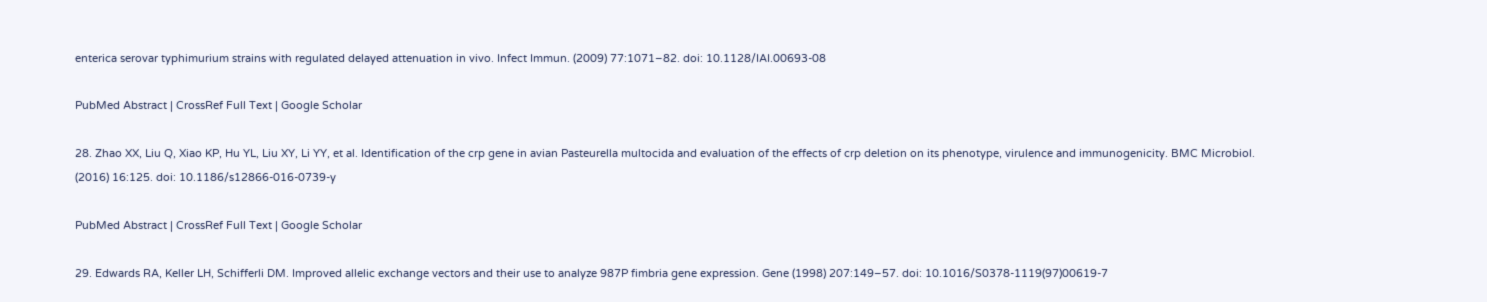enterica serovar typhimurium strains with regulated delayed attenuation in vivo. Infect Immun. (2009) 77:1071–82. doi: 10.1128/IAI.00693-08

PubMed Abstract | CrossRef Full Text | Google Scholar

28. Zhao XX, Liu Q, Xiao KP, Hu YL, Liu XY, Li YY, et al. Identification of the crp gene in avian Pasteurella multocida and evaluation of the effects of crp deletion on its phenotype, virulence and immunogenicity. BMC Microbiol. (2016) 16:125. doi: 10.1186/s12866-016-0739-y

PubMed Abstract | CrossRef Full Text | Google Scholar

29. Edwards RA, Keller LH, Schifferli DM. Improved allelic exchange vectors and their use to analyze 987P fimbria gene expression. Gene (1998) 207:149–57. doi: 10.1016/S0378-1119(97)00619-7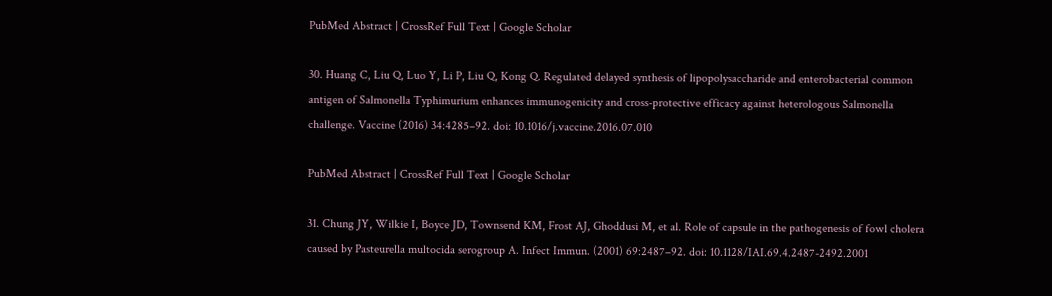PubMed Abstract | CrossRef Full Text | Google Scholar

30. Huang C, Liu Q, Luo Y, Li P, Liu Q, Kong Q. Regulated delayed synthesis of lipopolysaccharide and enterobacterial common antigen of Salmonella Typhimurium enhances immunogenicity and cross-protective efficacy against heterologous Salmonella challenge. Vaccine (2016) 34:4285–92. doi: 10.1016/j.vaccine.2016.07.010

PubMed Abstract | CrossRef Full Text | Google Scholar

31. Chung JY, Wilkie I, Boyce JD, Townsend KM, Frost AJ, Ghoddusi M, et al. Role of capsule in the pathogenesis of fowl cholera caused by Pasteurella multocida serogroup A. Infect Immun. (2001) 69:2487–92. doi: 10.1128/IAI.69.4.2487-2492.2001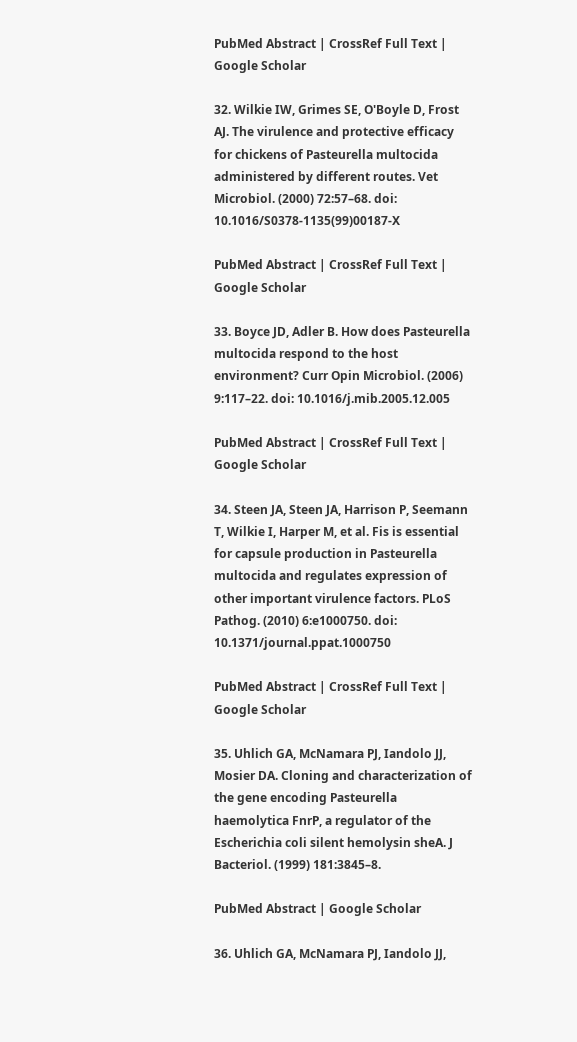PubMed Abstract | CrossRef Full Text | Google Scholar

32. Wilkie IW, Grimes SE, O'Boyle D, Frost AJ. The virulence and protective efficacy for chickens of Pasteurella multocida administered by different routes. Vet Microbiol. (2000) 72:57–68. doi: 10.1016/S0378-1135(99)00187-X

PubMed Abstract | CrossRef Full Text | Google Scholar

33. Boyce JD, Adler B. How does Pasteurella multocida respond to the host environment? Curr Opin Microbiol. (2006) 9:117–22. doi: 10.1016/j.mib.2005.12.005

PubMed Abstract | CrossRef Full Text | Google Scholar

34. Steen JA, Steen JA, Harrison P, Seemann T, Wilkie I, Harper M, et al. Fis is essential for capsule production in Pasteurella multocida and regulates expression of other important virulence factors. PLoS Pathog. (2010) 6:e1000750. doi: 10.1371/journal.ppat.1000750

PubMed Abstract | CrossRef Full Text | Google Scholar

35. Uhlich GA, McNamara PJ, Iandolo JJ, Mosier DA. Cloning and characterization of the gene encoding Pasteurella haemolytica FnrP, a regulator of the Escherichia coli silent hemolysin sheA. J Bacteriol. (1999) 181:3845–8.

PubMed Abstract | Google Scholar

36. Uhlich GA, McNamara PJ, Iandolo JJ,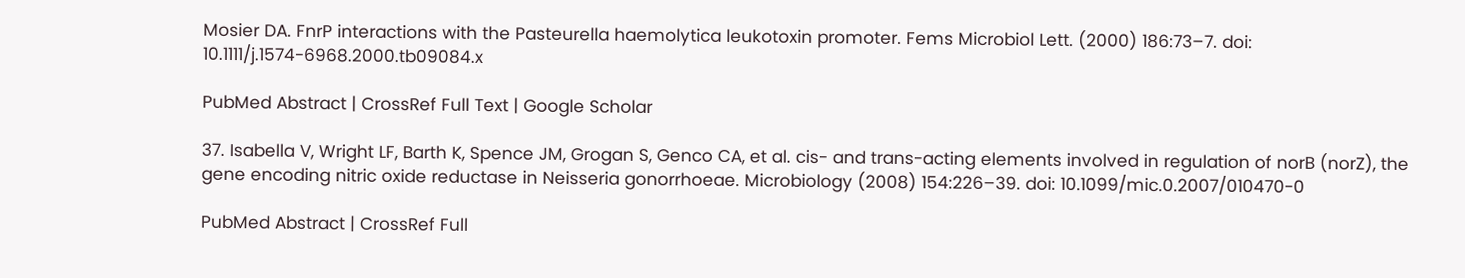Mosier DA. FnrP interactions with the Pasteurella haemolytica leukotoxin promoter. Fems Microbiol Lett. (2000) 186:73–7. doi: 10.1111/j.1574-6968.2000.tb09084.x

PubMed Abstract | CrossRef Full Text | Google Scholar

37. Isabella V, Wright LF, Barth K, Spence JM, Grogan S, Genco CA, et al. cis- and trans-acting elements involved in regulation of norB (norZ), the gene encoding nitric oxide reductase in Neisseria gonorrhoeae. Microbiology (2008) 154:226–39. doi: 10.1099/mic.0.2007/010470-0

PubMed Abstract | CrossRef Full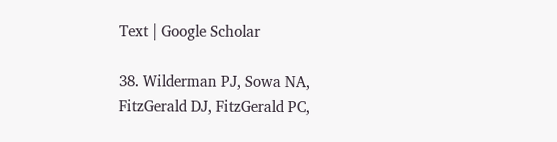Text | Google Scholar

38. Wilderman PJ, Sowa NA, FitzGerald DJ, FitzGerald PC,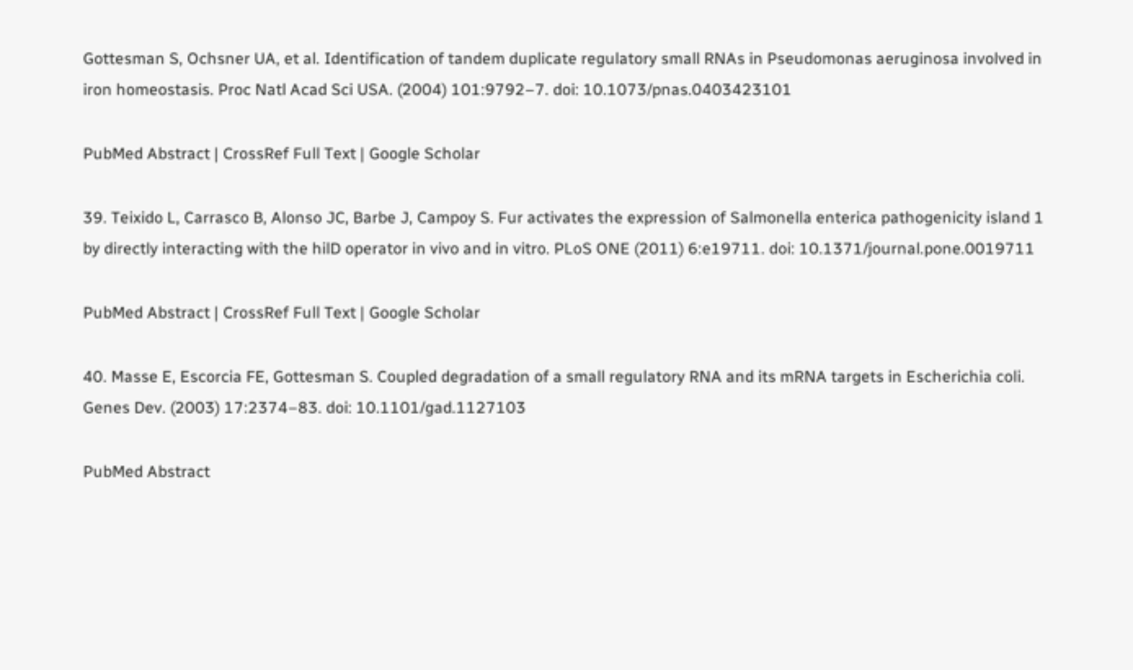Gottesman S, Ochsner UA, et al. Identification of tandem duplicate regulatory small RNAs in Pseudomonas aeruginosa involved in iron homeostasis. Proc Natl Acad Sci USA. (2004) 101:9792–7. doi: 10.1073/pnas.0403423101

PubMed Abstract | CrossRef Full Text | Google Scholar

39. Teixido L, Carrasco B, Alonso JC, Barbe J, Campoy S. Fur activates the expression of Salmonella enterica pathogenicity island 1 by directly interacting with the hilD operator in vivo and in vitro. PLoS ONE (2011) 6:e19711. doi: 10.1371/journal.pone.0019711

PubMed Abstract | CrossRef Full Text | Google Scholar

40. Masse E, Escorcia FE, Gottesman S. Coupled degradation of a small regulatory RNA and its mRNA targets in Escherichia coli. Genes Dev. (2003) 17:2374–83. doi: 10.1101/gad.1127103

PubMed Abstract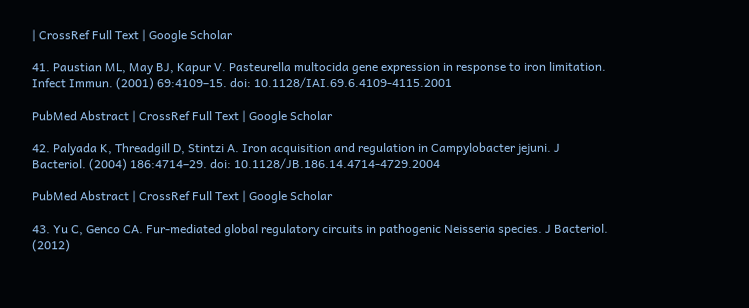| CrossRef Full Text | Google Scholar

41. Paustian ML, May BJ, Kapur V. Pasteurella multocida gene expression in response to iron limitation. Infect Immun. (2001) 69:4109–15. doi: 10.1128/IAI.69.6.4109-4115.2001

PubMed Abstract | CrossRef Full Text | Google Scholar

42. Palyada K, Threadgill D, Stintzi A. Iron acquisition and regulation in Campylobacter jejuni. J Bacteriol. (2004) 186:4714–29. doi: 10.1128/JB.186.14.4714-4729.2004

PubMed Abstract | CrossRef Full Text | Google Scholar

43. Yu C, Genco CA. Fur-mediated global regulatory circuits in pathogenic Neisseria species. J Bacteriol. (2012)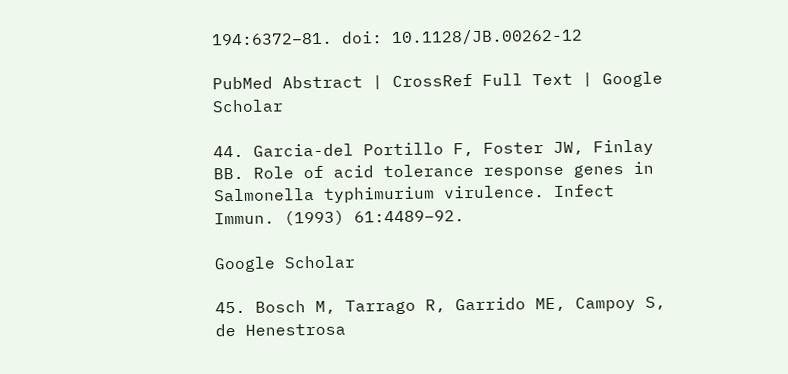194:6372–81. doi: 10.1128/JB.00262-12

PubMed Abstract | CrossRef Full Text | Google Scholar

44. Garcia-del Portillo F, Foster JW, Finlay BB. Role of acid tolerance response genes in Salmonella typhimurium virulence. Infect Immun. (1993) 61:4489–92.

Google Scholar

45. Bosch M, Tarrago R, Garrido ME, Campoy S, de Henestrosa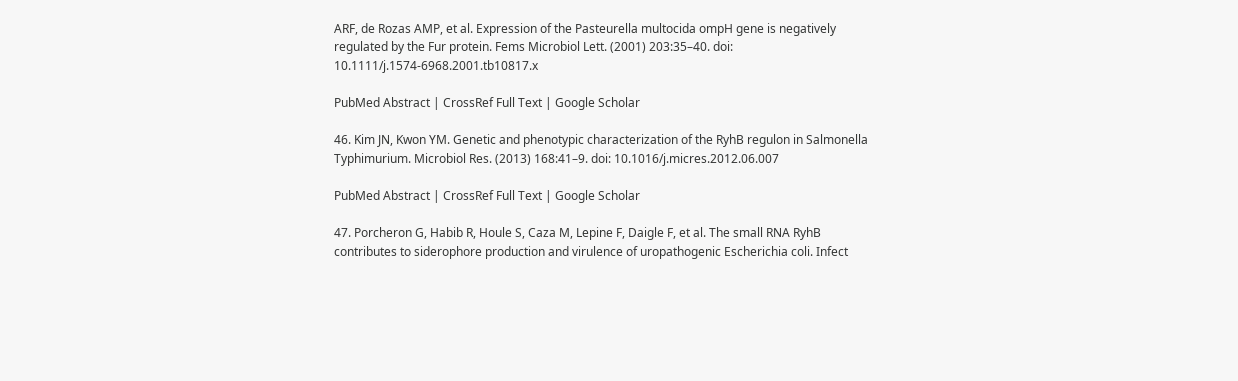ARF, de Rozas AMP, et al. Expression of the Pasteurella multocida ompH gene is negatively regulated by the Fur protein. Fems Microbiol Lett. (2001) 203:35–40. doi: 10.1111/j.1574-6968.2001.tb10817.x

PubMed Abstract | CrossRef Full Text | Google Scholar

46. Kim JN, Kwon YM. Genetic and phenotypic characterization of the RyhB regulon in Salmonella Typhimurium. Microbiol Res. (2013) 168:41–9. doi: 10.1016/j.micres.2012.06.007

PubMed Abstract | CrossRef Full Text | Google Scholar

47. Porcheron G, Habib R, Houle S, Caza M, Lepine F, Daigle F, et al. The small RNA RyhB contributes to siderophore production and virulence of uropathogenic Escherichia coli. Infect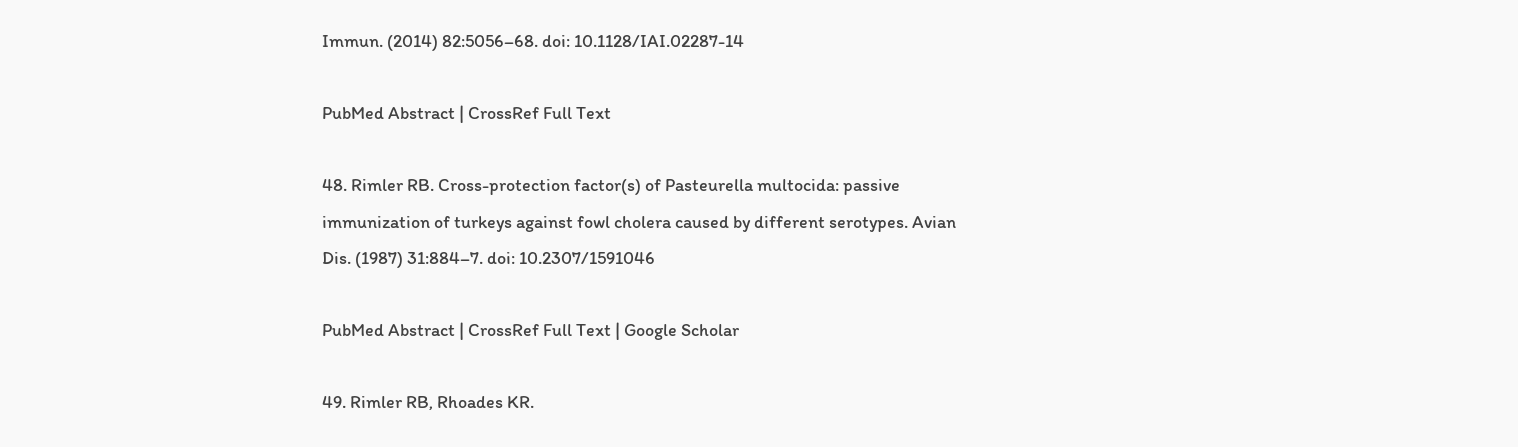Immun. (2014) 82:5056–68. doi: 10.1128/IAI.02287-14

PubMed Abstract | CrossRef Full Text

48. Rimler RB. Cross-protection factor(s) of Pasteurella multocida: passive immunization of turkeys against fowl cholera caused by different serotypes. Avian Dis. (1987) 31:884–7. doi: 10.2307/1591046

PubMed Abstract | CrossRef Full Text | Google Scholar

49. Rimler RB, Rhoades KR.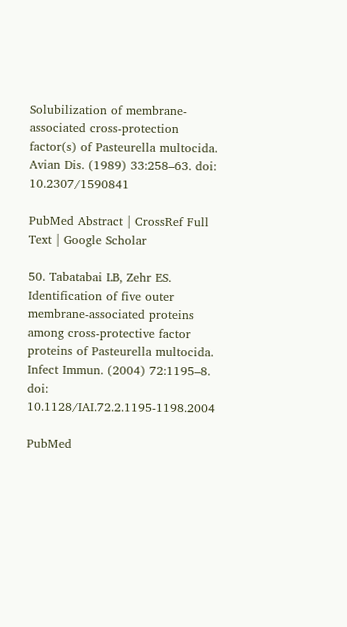Solubilization of membrane-associated cross-protection factor(s) of Pasteurella multocida. Avian Dis. (1989) 33:258–63. doi: 10.2307/1590841

PubMed Abstract | CrossRef Full Text | Google Scholar

50. Tabatabai LB, Zehr ES. Identification of five outer membrane-associated proteins among cross-protective factor proteins of Pasteurella multocida. Infect Immun. (2004) 72:1195–8. doi: 10.1128/IAI.72.2.1195-1198.2004

PubMed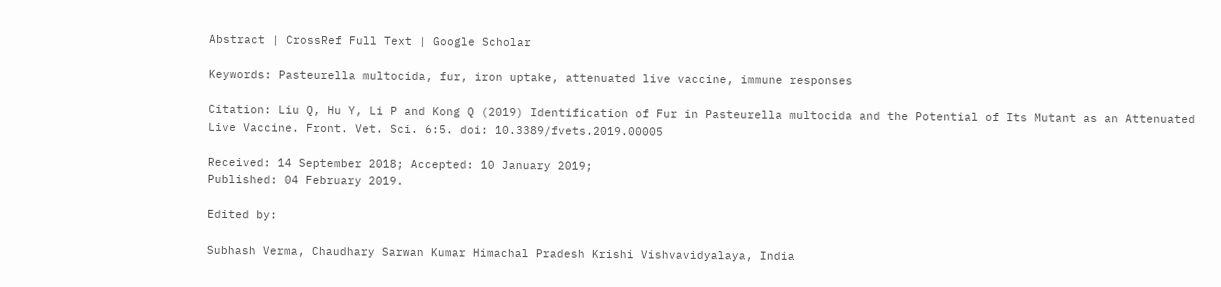Abstract | CrossRef Full Text | Google Scholar

Keywords: Pasteurella multocida, fur, iron uptake, attenuated live vaccine, immune responses

Citation: Liu Q, Hu Y, Li P and Kong Q (2019) Identification of Fur in Pasteurella multocida and the Potential of Its Mutant as an Attenuated Live Vaccine. Front. Vet. Sci. 6:5. doi: 10.3389/fvets.2019.00005

Received: 14 September 2018; Accepted: 10 January 2019;
Published: 04 February 2019.

Edited by:

Subhash Verma, Chaudhary Sarwan Kumar Himachal Pradesh Krishi Vishvavidyalaya, India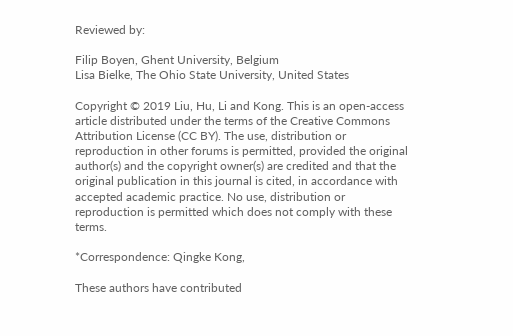Reviewed by:

Filip Boyen, Ghent University, Belgium
Lisa Bielke, The Ohio State University, United States

Copyright © 2019 Liu, Hu, Li and Kong. This is an open-access article distributed under the terms of the Creative Commons Attribution License (CC BY). The use, distribution or reproduction in other forums is permitted, provided the original author(s) and the copyright owner(s) are credited and that the original publication in this journal is cited, in accordance with accepted academic practice. No use, distribution or reproduction is permitted which does not comply with these terms.

*Correspondence: Qingke Kong,

These authors have contributed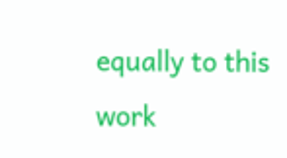equally to this work